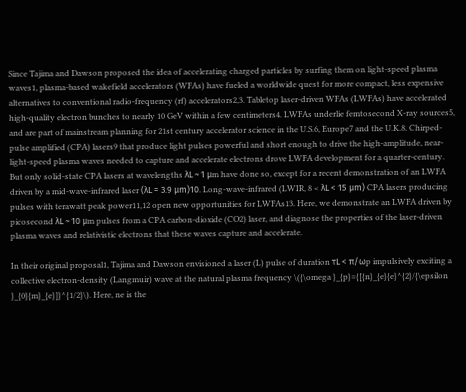Since Tajima and Dawson proposed the idea of accelerating charged particles by surfing them on light-speed plasma waves1, plasma-based wakefield accelerators (WFAs) have fueled a worldwide quest for more compact, less expensive alternatives to conventional radio-frequency (rf) accelerators2,3. Tabletop laser-driven WFAs (LWFAs) have accelerated high-quality electron bunches to nearly 10 GeV within a few centimeters4. LWFAs underlie femtosecond X-ray sources5, and are part of mainstream planning for 21st century accelerator science in the U.S.6, Europe7 and the U.K.8. Chirped-pulse amplified (CPA) lasers9 that produce light pulses powerful and short enough to drive the high-amplitude, near-light-speed plasma waves needed to capture and accelerate electrons drove LWFA development for a quarter-century. But only solid-state CPA lasers at wavelengths λL ~ 1 μm have done so, except for a recent demonstration of an LWFA driven by a mid-wave-infrared laser (λL = 3.9 μm)10. Long-wave-infrared (LWIR, 8 < λL < 15 μm) CPA lasers producing pulses with terawatt peak power11,12 open new opportunities for LWFAs13. Here, we demonstrate an LWFA driven by picosecond λL ~ 10 μm pulses from a CPA carbon-dioxide (CO2) laser, and diagnose the properties of the laser-driven plasma waves and relativistic electrons that these waves capture and accelerate.

In their original proposal1, Tajima and Dawson envisioned a laser (L) pulse of duration τL < π/ωp impulsively exciting a collective electron-density (Langmuir) wave at the natural plasma frequency \({\omega }_{p}={[{n}_{e}{e}^{2}/{\epsilon }_{0}{m}_{e}]}^{1/2}\). Here, ne is the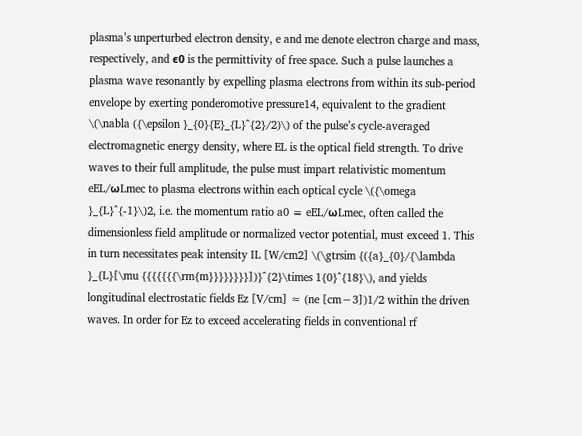plasma’s unperturbed electron density, e and me denote electron charge and mass, respectively, and ϵ0 is the permittivity of free space. Such a pulse launches a plasma wave resonantly by expelling plasma electrons from within its sub-period envelope by exerting ponderomotive pressure14, equivalent to the gradient \(\nabla ({\epsilon }_{0}{E}_{L}^{2}/2)\) of the pulse’s cycle-averaged electromagnetic energy density, where EL is the optical field strength. To drive waves to their full amplitude, the pulse must impart relativistic momentum eEL/ωLmec to plasma electrons within each optical cycle \({\omega }_{L}^{-1}\)2, i.e. the momentum ratio a0 ≡ eEL/ωLmec, often called the dimensionless field amplitude or normalized vector potential, must exceed 1. This in turn necessitates peak intensity IL [W/cm2] \(\gtrsim {({a}_{0}/{\lambda }_{L}[\mu {{{{{{{\rm{m}}}}}}}}])}^{2}\times 1{0}^{18}\), and yields longitudinal electrostatic fields Ez [V/cm] ≈ (ne [cm−3])1/2 within the driven waves. In order for Ez to exceed accelerating fields in conventional rf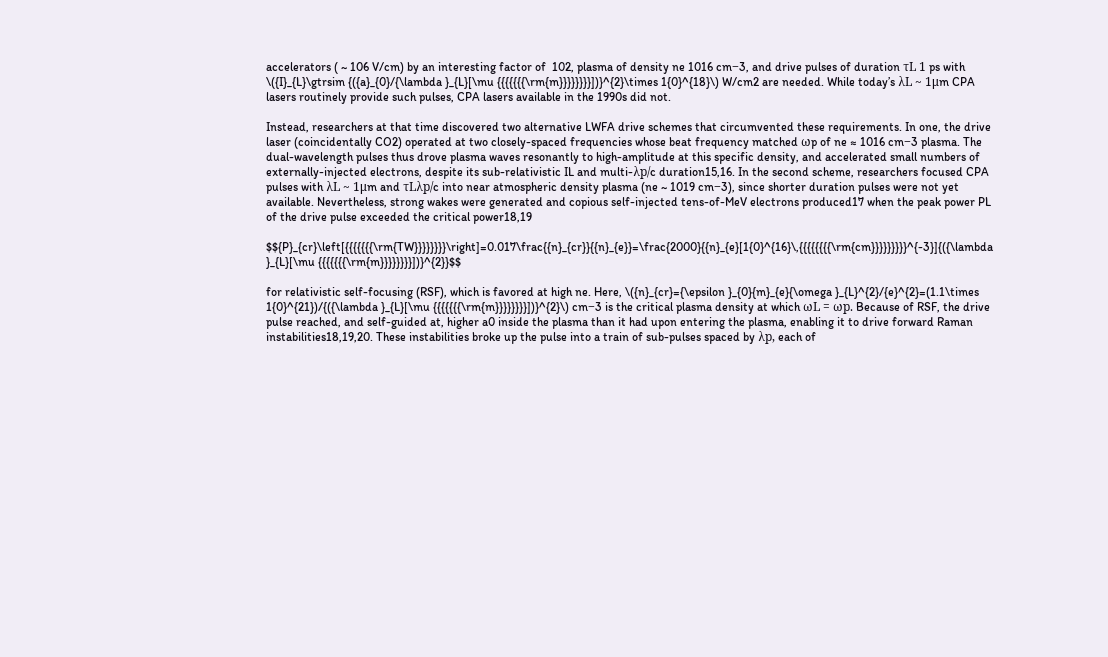accelerators ( ~ 106 V/cm) by an interesting factor of  102, plasma of density ne 1016 cm−3, and drive pulses of duration τL 1 ps with \({I}_{L}\gtrsim {({a}_{0}/{\lambda }_{L}[\mu {{{{{{{\rm{m}}}}}}}}])}^{2}\times 1{0}^{18}\) W/cm2 are needed. While today’s λL ~ 1μm CPA lasers routinely provide such pulses, CPA lasers available in the 1990s did not.

Instead, researchers at that time discovered two alternative LWFA drive schemes that circumvented these requirements. In one, the drive laser (coincidentally CO2) operated at two closely-spaced frequencies whose beat frequency matched ωp of ne ≈ 1016 cm−3 plasma. The dual-wavelength pulses thus drove plasma waves resonantly to high-amplitude at this specific density, and accelerated small numbers of externally-injected electrons, despite its sub-relativistic IL and multi-λp/c duration15,16. In the second scheme, researchers focused CPA pulses with λL ~ 1μm and τLλp/c into near atmospheric density plasma (ne ~ 1019 cm−3), since shorter duration pulses were not yet available. Nevertheless, strong wakes were generated and copious self-injected tens-of-MeV electrons produced17 when the peak power PL of the drive pulse exceeded the critical power18,19

$${P}_{cr}\left[{{{{{{{\rm{TW}}}}}}}}\right]=0.017\frac{{n}_{cr}}{{n}_{e}}=\frac{2000}{{n}_{e}[1{0}^{16}\,{{{{{{{{\rm{cm}}}}}}}}}^{-3}]{({\lambda }_{L}[\mu {{{{{{{\rm{m}}}}}}}}])}^{2}}$$

for relativistic self-focusing (RSF), which is favored at high ne. Here, \({n}_{cr}={\epsilon }_{0}{m}_{e}{\omega }_{L}^{2}/{e}^{2}=(1.1\times 1{0}^{21})/{({\lambda }_{L}[\mu {{{{{{{\rm{m}}}}}}}}])}^{2}\) cm−3 is the critical plasma density at which ωL = ωp. Because of RSF, the drive pulse reached, and self-guided at, higher a0 inside the plasma than it had upon entering the plasma, enabling it to drive forward Raman instabilities18,19,20. These instabilities broke up the pulse into a train of sub-pulses spaced by λp, each of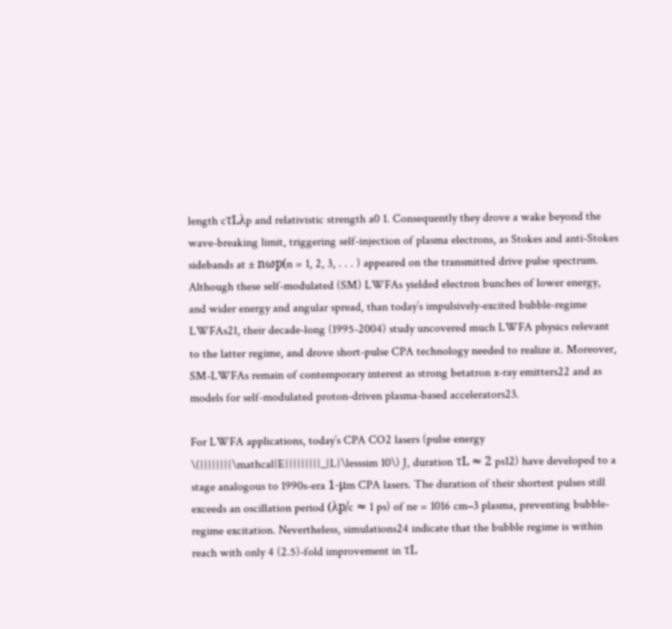length cτLλp and relativistic strength a0 1. Consequently they drove a wake beyond the wave-breaking limit, triggering self-injection of plasma electrons, as Stokes and anti-Stokes sidebands at ± nωp(n = 1, 2, 3, . . . ) appeared on the transmitted drive pulse spectrum. Although these self-modulated (SM) LWFAs yielded electron bunches of lower energy, and wider energy and angular spread, than today’s impulsively-excited bubble-regime LWFAs21, their decade-long (1995-2004) study uncovered much LWFA physics relevant to the latter regime, and drove short-pulse CPA technology needed to realize it. Moreover, SM-LWFAs remain of contemporary interest as strong betatron x-ray emitters22 and as models for self-modulated proton-driven plasma-based accelerators23.

For LWFA applications, today’s CPA CO2 lasers (pulse energy \({{{{{{{{\mathcal{E}}}}}}}}}_{L}\lesssim 10\) J, duration τL ≈ 2 ps12) have developed to a stage analogous to 1990s-era 1-μm CPA lasers. The duration of their shortest pulses still exceeds an oscillation period (λp/c ≈ 1 ps) of ne = 1016 cm−3 plasma, preventing bubble-regime excitation. Nevertheless, simulations24 indicate that the bubble regime is within reach with only 4 (2.5)-fold improvement in τL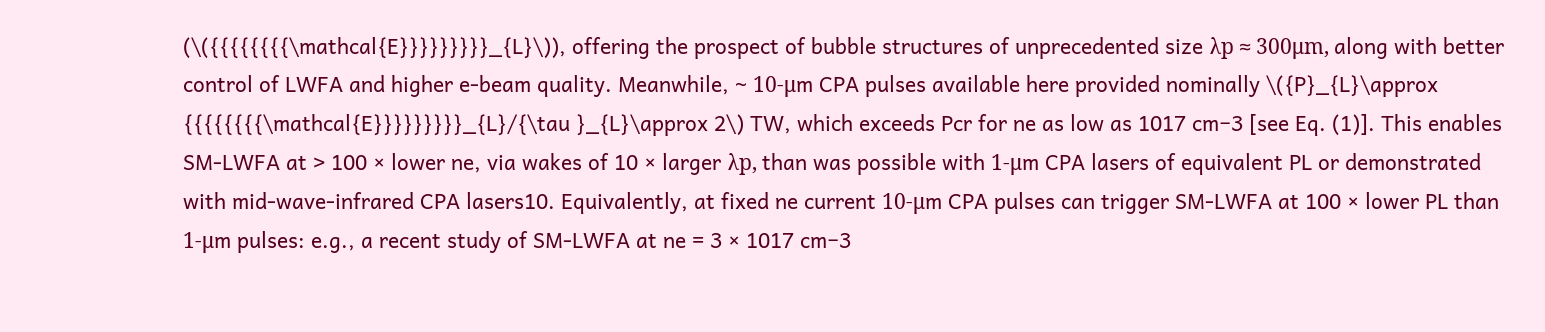(\({{{{{{{{\mathcal{E}}}}}}}}}_{L}\)), offering the prospect of bubble structures of unprecedented size λp ≈ 300μm, along with better control of LWFA and higher e-beam quality. Meanwhile, ~ 10-μm CPA pulses available here provided nominally \({P}_{L}\approx {{{{{{{{\mathcal{E}}}}}}}}}_{L}/{\tau }_{L}\approx 2\) TW, which exceeds Pcr for ne as low as 1017 cm−3 [see Eq. (1)]. This enables SM-LWFA at > 100 × lower ne, via wakes of 10 × larger λp, than was possible with 1-μm CPA lasers of equivalent PL or demonstrated with mid-wave-infrared CPA lasers10. Equivalently, at fixed ne current 10-μm CPA pulses can trigger SM-LWFA at 100 × lower PL than 1-μm pulses: e.g., a recent study of SM-LWFA at ne = 3 × 1017 cm−3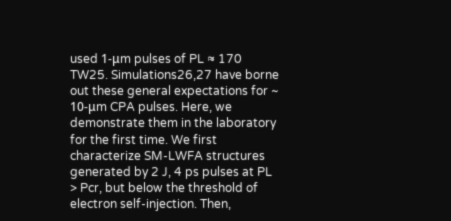used 1-μm pulses of PL ≈ 170 TW25. Simulations26,27 have borne out these general expectations for ~ 10-μm CPA pulses. Here, we demonstrate them in the laboratory for the first time. We first characterize SM-LWFA structures generated by 2 J, 4 ps pulses at PL > Pcr, but below the threshold of electron self-injection. Then,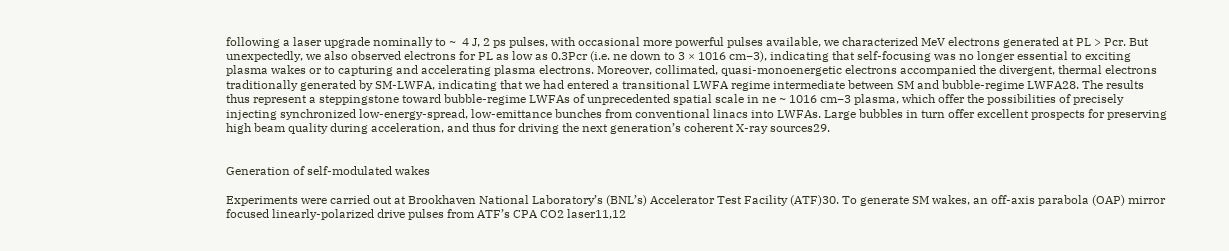following a laser upgrade nominally to ~  4 J, 2 ps pulses, with occasional more powerful pulses available, we characterized MeV electrons generated at PL > Pcr. But unexpectedly, we also observed electrons for PL as low as 0.3Pcr (i.e. ne down to 3 × 1016 cm−3), indicating that self-focusing was no longer essential to exciting plasma wakes or to capturing and accelerating plasma electrons. Moreover, collimated, quasi-monoenergetic electrons accompanied the divergent, thermal electrons traditionally generated by SM-LWFA, indicating that we had entered a transitional LWFA regime intermediate between SM and bubble-regime LWFA28. The results thus represent a steppingstone toward bubble-regime LWFAs of unprecedented spatial scale in ne ~ 1016 cm−3 plasma, which offer the possibilities of precisely injecting synchronized low-energy-spread, low-emittance bunches from conventional linacs into LWFAs. Large bubbles in turn offer excellent prospects for preserving high beam quality during acceleration, and thus for driving the next generation’s coherent X-ray sources29.


Generation of self-modulated wakes

Experiments were carried out at Brookhaven National Laboratory’s (BNL’s) Accelerator Test Facility (ATF)30. To generate SM wakes, an off-axis parabola (OAP) mirror focused linearly-polarized drive pulses from ATF’s CPA CO2 laser11,12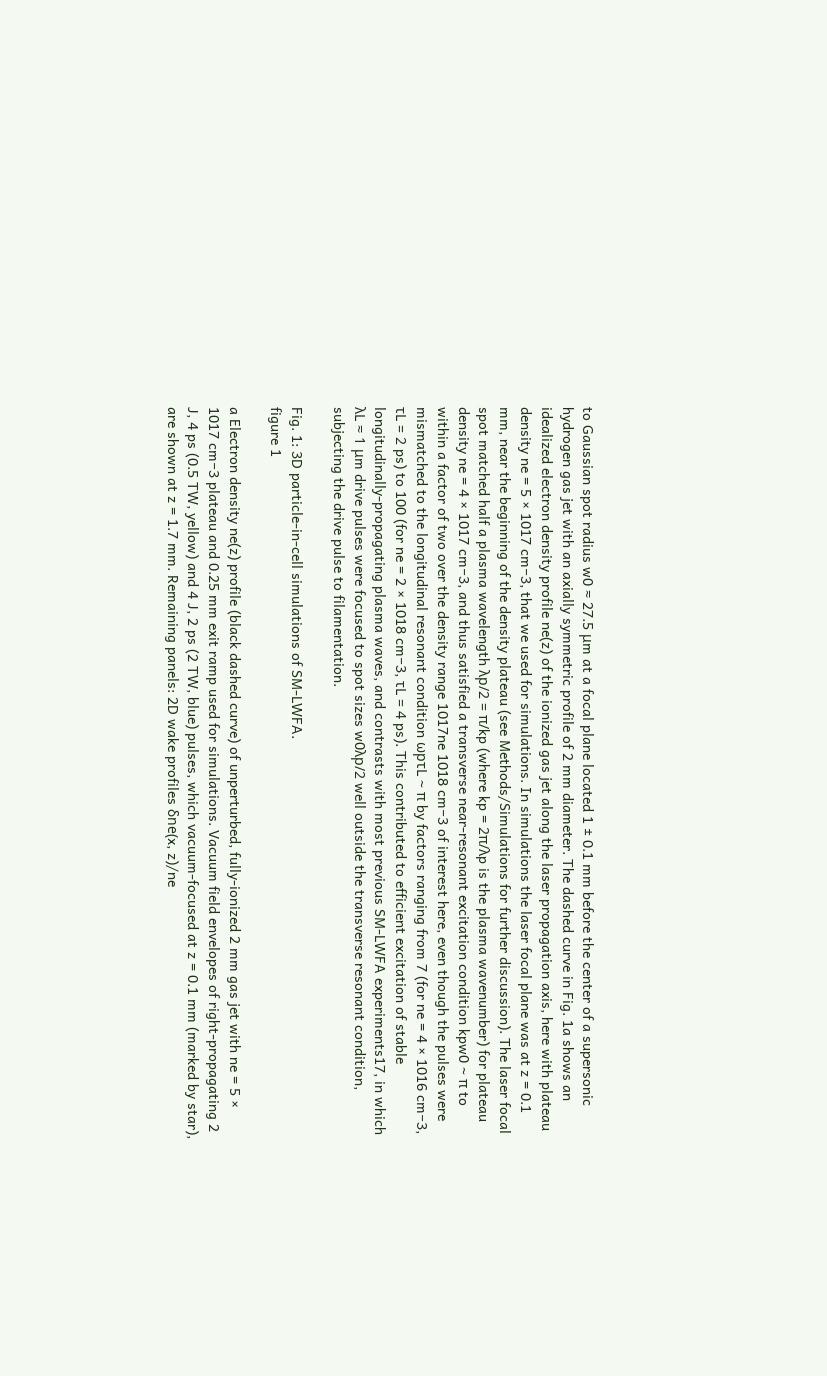to Gaussian spot radius w0 ≈ 27.5 μm at a focal plane located 1 ± 0.1 mm before the center of a supersonic hydrogen gas jet with an axially symmetric profile of 2 mm diameter. The dashed curve in Fig. 1a shows an idealized electron density profile ne(z) of the ionized gas jet along the laser propagation axis, here with plateau density ne = 5 × 1017 cm−3, that we used for simulations. In simulations the laser focal plane was at z = 0.1 mm, near the beginning of the density plateau (see Methods/Simulations for further discussion). The laser focal spot matched half a plasma wavelength λp/2 = π/kp (where kp = 2π/λp is the plasma wavenumber) for plateau density ne = 4 × 1017 cm−3, and thus satisfied a transverse near-resonant excitation condition kpw0 ~ π to within a factor of two over the density range 1017ne 1018 cm−3 of interest here, even though the pulses were mismatched to the longitudinal resonant condition ωpτL ~ π by factors ranging from 7 (for ne = 4 × 1016 cm−3, τL = 2 ps) to 100 (for ne = 2 × 1018 cm−3, τL = 4 ps). This contributed to efficient excitation of stable longitudinally-propagating plasma waves, and contrasts with most previous SM-LWFA experiments17, in which λL ≈ 1 μm drive pulses were focused to spot sizes w0λp/2 well outside the transverse resonant condition, subjecting the drive pulse to filamentation.

Fig. 1: 3D particle-in-cell simulations of SM-LWFA.
figure 1

a Electron density ne(z) profile (black dashed curve) of unperturbed, fully-ionized 2 mm gas jet with ne = 5 × 1017 cm−3 plateau and 0.25 mm exit ramp used for simulations. Vacuum field envelopes of right-propagating 2 J, 4 ps (0.5 TW, yellow) and 4 J, 2 ps (2 TW, blue) pulses, which vacuum-focused at z = 0.1 mm (marked by star), are shown at z = 1.7 mm. Remaining panels: 2D wake profiles δne(x, z)/ne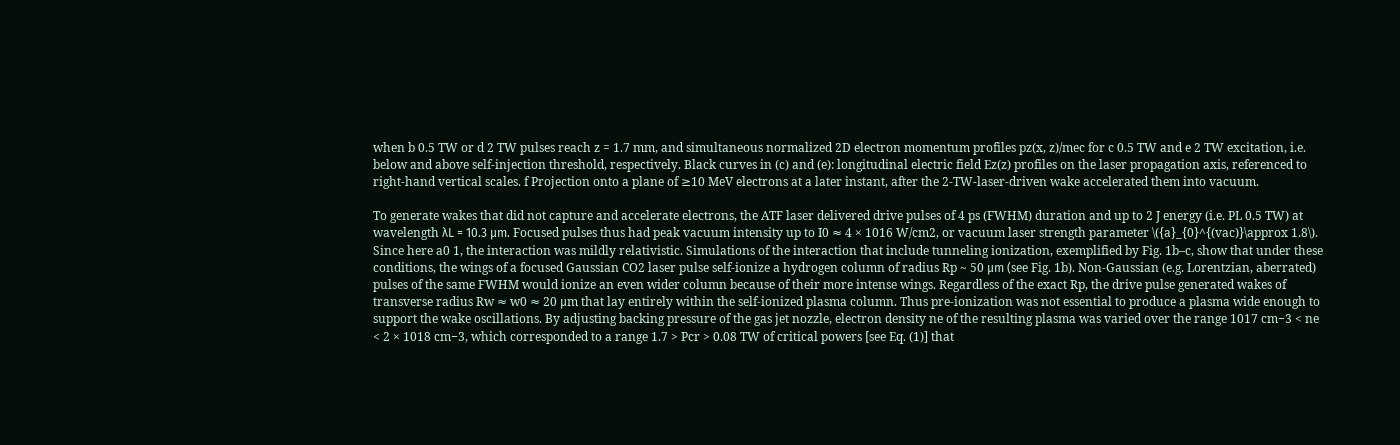when b 0.5 TW or d 2 TW pulses reach z = 1.7 mm, and simultaneous normalized 2D electron momentum profiles pz(x, z)/mec for c 0.5 TW and e 2 TW excitation, i.e. below and above self-injection threshold, respectively. Black curves in (c) and (e): longitudinal electric field Ez(z) profiles on the laser propagation axis, referenced to right-hand vertical scales. f Projection onto a plane of ≥10 MeV electrons at a later instant, after the 2-TW-laser-driven wake accelerated them into vacuum.

To generate wakes that did not capture and accelerate electrons, the ATF laser delivered drive pulses of 4 ps (FWHM) duration and up to 2 J energy (i.e. PL 0.5 TW) at wavelength λL = 10.3 μm. Focused pulses thus had peak vacuum intensity up to I0 ≈ 4 × 1016 W/cm2, or vacuum laser strength parameter \({a}_{0}^{(vac)}\approx 1.8\). Since here a0 1, the interaction was mildly relativistic. Simulations of the interaction that include tunneling ionization, exemplified by Fig. 1b–c, show that under these conditions, the wings of a focused Gaussian CO2 laser pulse self-ionize a hydrogen column of radius Rp ~ 50 μm (see Fig. 1b). Non-Gaussian (e.g. Lorentzian, aberrated) pulses of the same FWHM would ionize an even wider column because of their more intense wings. Regardless of the exact Rp, the drive pulse generated wakes of transverse radius Rw ≈ w0 ≈ 20 μm that lay entirely within the self-ionized plasma column. Thus pre-ionization was not essential to produce a plasma wide enough to support the wake oscillations. By adjusting backing pressure of the gas jet nozzle, electron density ne of the resulting plasma was varied over the range 1017 cm−3 < ne < 2 × 1018 cm−3, which corresponded to a range 1.7 > Pcr > 0.08 TW of critical powers [see Eq. (1)] that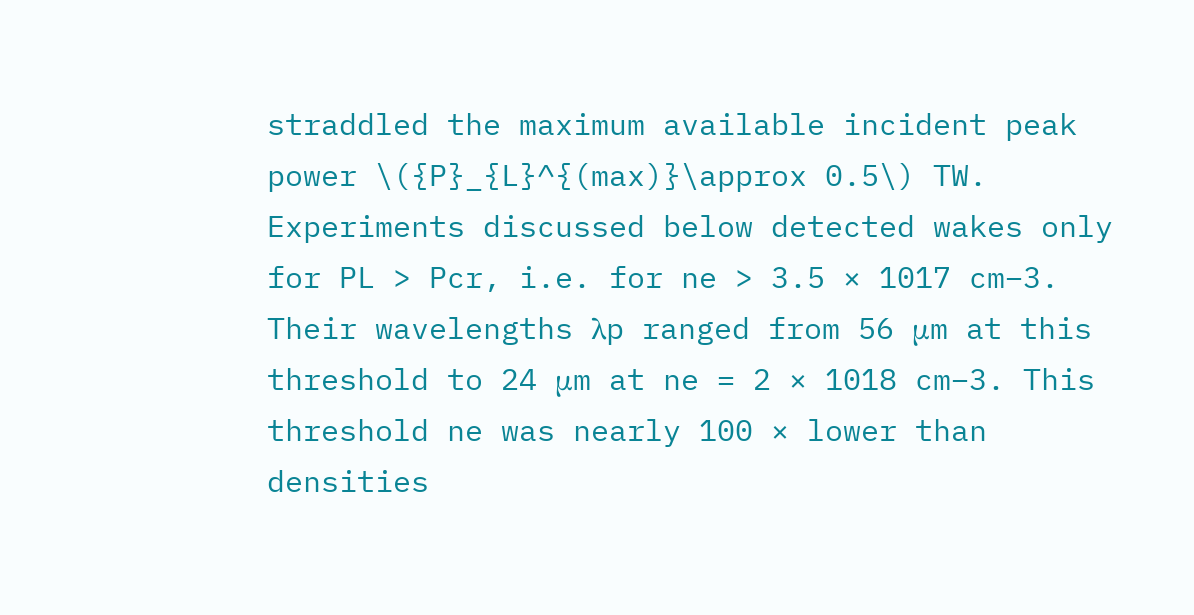straddled the maximum available incident peak power \({P}_{L}^{(max)}\approx 0.5\) TW. Experiments discussed below detected wakes only for PL > Pcr, i.e. for ne > 3.5 × 1017 cm−3. Their wavelengths λp ranged from 56 μm at this threshold to 24 μm at ne = 2 × 1018 cm−3. This threshold ne was nearly 100 × lower than densities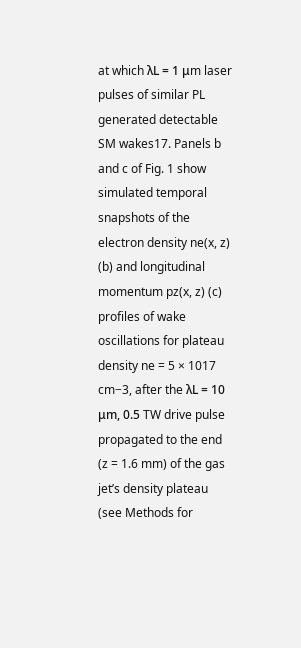at which λL = 1 μm laser pulses of similar PL generated detectable SM wakes17. Panels b and c of Fig. 1 show simulated temporal snapshots of the electron density ne(x, z) (b) and longitudinal momentum pz(x, z) (c) profiles of wake oscillations for plateau density ne = 5 × 1017 cm−3, after the λL = 10 μm, 0.5 TW drive pulse propagated to the end (z = 1.6 mm) of the gas jet’s density plateau (see Methods for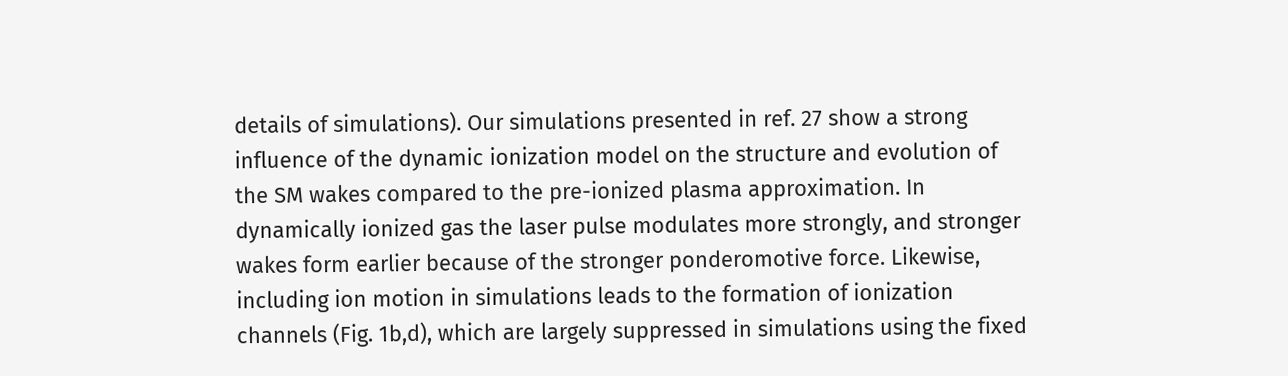details of simulations). Our simulations presented in ref. 27 show a strong influence of the dynamic ionization model on the structure and evolution of the SM wakes compared to the pre-ionized plasma approximation. In dynamically ionized gas the laser pulse modulates more strongly, and stronger wakes form earlier because of the stronger ponderomotive force. Likewise, including ion motion in simulations leads to the formation of ionization channels (Fig. 1b,d), which are largely suppressed in simulations using the fixed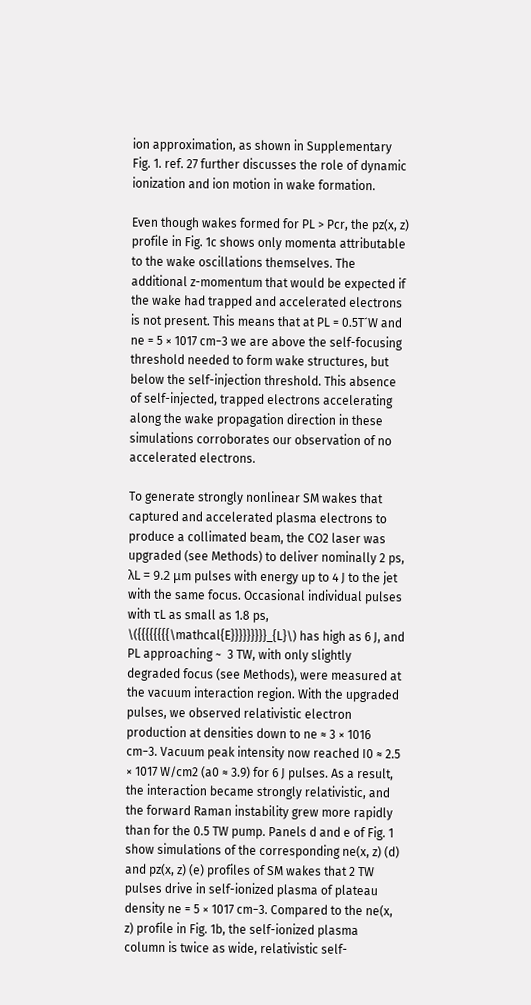ion approximation, as shown in Supplementary Fig. 1. ref. 27 further discusses the role of dynamic ionization and ion motion in wake formation.

Even though wakes formed for PL > Pcr, the pz(x, z) profile in Fig. 1c shows only momenta attributable to the wake oscillations themselves. The additional z-momentum that would be expected if the wake had trapped and accelerated electrons is not present. This means that at PL = 0.5T´W and ne = 5 × 1017 cm−3 we are above the self-focusing threshold needed to form wake structures, but below the self-injection threshold. This absence of self-injected, trapped electrons accelerating along the wake propagation direction in these simulations corroborates our observation of no accelerated electrons.

To generate strongly nonlinear SM wakes that captured and accelerated plasma electrons to produce a collimated beam, the CO2 laser was upgraded (see Methods) to deliver nominally 2 ps, λL = 9.2 μm pulses with energy up to 4 J to the jet with the same focus. Occasional individual pulses with τL as small as 1.8 ps, \({{{{{{{{\mathcal{E}}}}}}}}}_{L}\) has high as 6 J, and PL approaching ~  3 TW, with only slightly degraded focus (see Methods), were measured at the vacuum interaction region. With the upgraded pulses, we observed relativistic electron production at densities down to ne ≈ 3 × 1016 cm−3. Vacuum peak intensity now reached I0 ≈ 2.5 × 1017 W/cm2 (a0 ≈ 3.9) for 6 J pulses. As a result, the interaction became strongly relativistic, and the forward Raman instability grew more rapidly than for the 0.5 TW pump. Panels d and e of Fig. 1 show simulations of the corresponding ne(x, z) (d) and pz(x, z) (e) profiles of SM wakes that 2 TW pulses drive in self-ionized plasma of plateau density ne = 5 × 1017 cm−3. Compared to the ne(x, z) profile in Fig. 1b, the self-ionized plasma column is twice as wide, relativistic self-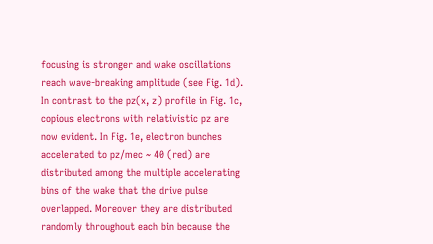focusing is stronger and wake oscillations reach wave-breaking amplitude (see Fig. 1d). In contrast to the pz(x, z) profile in Fig. 1c, copious electrons with relativistic pz are now evident. In Fig. 1e, electron bunches accelerated to pz/mec ~ 40 (red) are distributed among the multiple accelerating bins of the wake that the drive pulse overlapped. Moreover they are distributed randomly throughout each bin because the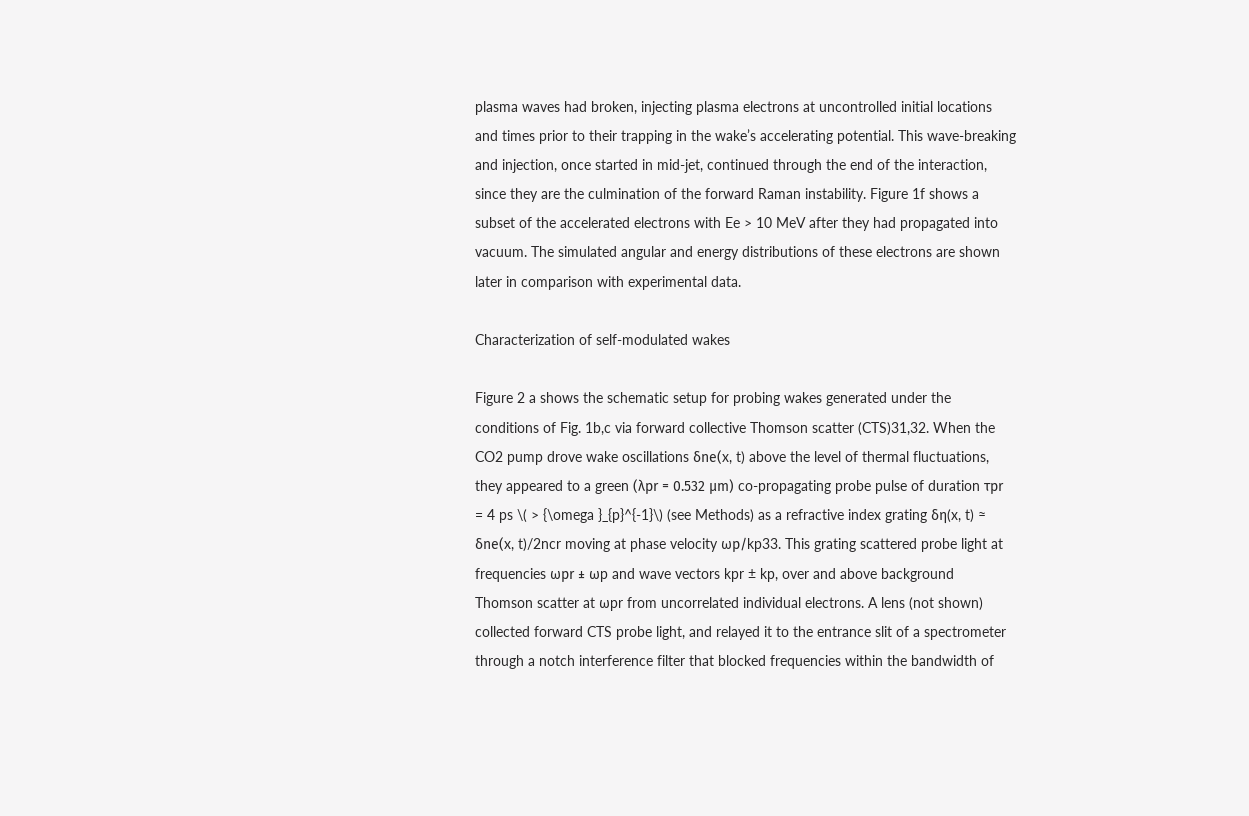plasma waves had broken, injecting plasma electrons at uncontrolled initial locations and times prior to their trapping in the wake’s accelerating potential. This wave-breaking and injection, once started in mid-jet, continued through the end of the interaction, since they are the culmination of the forward Raman instability. Figure 1f shows a subset of the accelerated electrons with Ee > 10 MeV after they had propagated into vacuum. The simulated angular and energy distributions of these electrons are shown later in comparison with experimental data.

Characterization of self-modulated wakes

Figure 2 a shows the schematic setup for probing wakes generated under the conditions of Fig. 1b,c via forward collective Thomson scatter (CTS)31,32. When the CO2 pump drove wake oscillations δne(x, t) above the level of thermal fluctuations, they appeared to a green (λpr = 0.532 μm) co-propagating probe pulse of duration τpr = 4 ps \( > {\omega }_{p}^{-1}\) (see Methods) as a refractive index grating δη(x, t) ≈ δne(x, t)/2ncr moving at phase velocity ωp/kp33. This grating scattered probe light at frequencies ωpr ± ωp and wave vectors kpr ± kp, over and above background Thomson scatter at ωpr from uncorrelated individual electrons. A lens (not shown) collected forward CTS probe light, and relayed it to the entrance slit of a spectrometer through a notch interference filter that blocked frequencies within the bandwidth of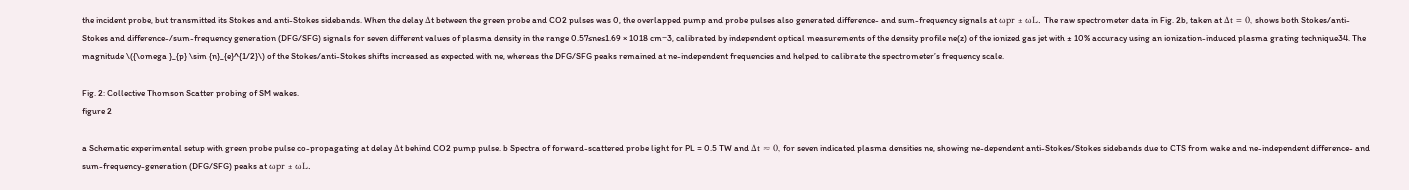the incident probe, but transmitted its Stokes and anti-Stokes sidebands. When the delay Δt between the green probe and CO2 pulses was 0, the overlapped pump and probe pulses also generated difference- and sum-frequency signals at ωpr ± ωL. The raw spectrometer data in Fig. 2b, taken at Δt = 0, shows both Stokes/anti-Stokes and difference-/sum-frequency generation (DFG/SFG) signals for seven different values of plasma density in the range 0.57≤ne≤1.69 × 1018 cm−3, calibrated by independent optical measurements of the density profile ne(z) of the ionized gas jet with ± 10% accuracy using an ionization-induced plasma grating technique34. The magnitude \({\omega }_{p} \sim {n}_{e}^{1/2}\) of the Stokes/anti-Stokes shifts increased as expected with ne, whereas the DFG/SFG peaks remained at ne-independent frequencies and helped to calibrate the spectrometer’s frequency scale.

Fig. 2: Collective Thomson Scatter probing of SM wakes.
figure 2

a Schematic experimental setup with green probe pulse co-propagating at delay Δt behind CO2 pump pulse. b Spectra of forward-scattered probe light for PL = 0.5 TW and Δt ≈ 0, for seven indicated plasma densities ne, showing ne-dependent anti-Stokes/Stokes sidebands due to CTS from wake and ne-independent difference- and sum-frequency-generation (DFG/SFG) peaks at ωpr ± ωL.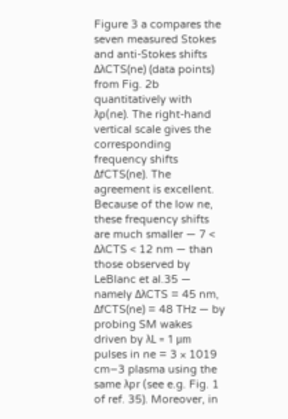Figure 3 a compares the seven measured Stokes and anti-Stokes shifts ΔλCTS(ne) (data points) from Fig. 2b quantitatively with λp(ne). The right-hand vertical scale gives the corresponding frequency shifts ΔfCTS(ne). The agreement is excellent. Because of the low ne, these frequency shifts are much smaller — 7 < ΔλCTS < 12 nm — than those observed by LeBlanc et al.35 — namely ΔλCTS = 45 nm, ΔfCTS(ne) = 48 THz — by probing SM wakes driven by λL = 1 μm pulses in ne = 3 × 1019 cm−3 plasma using the same λpr (see e.g. Fig. 1 of ref. 35). Moreover, in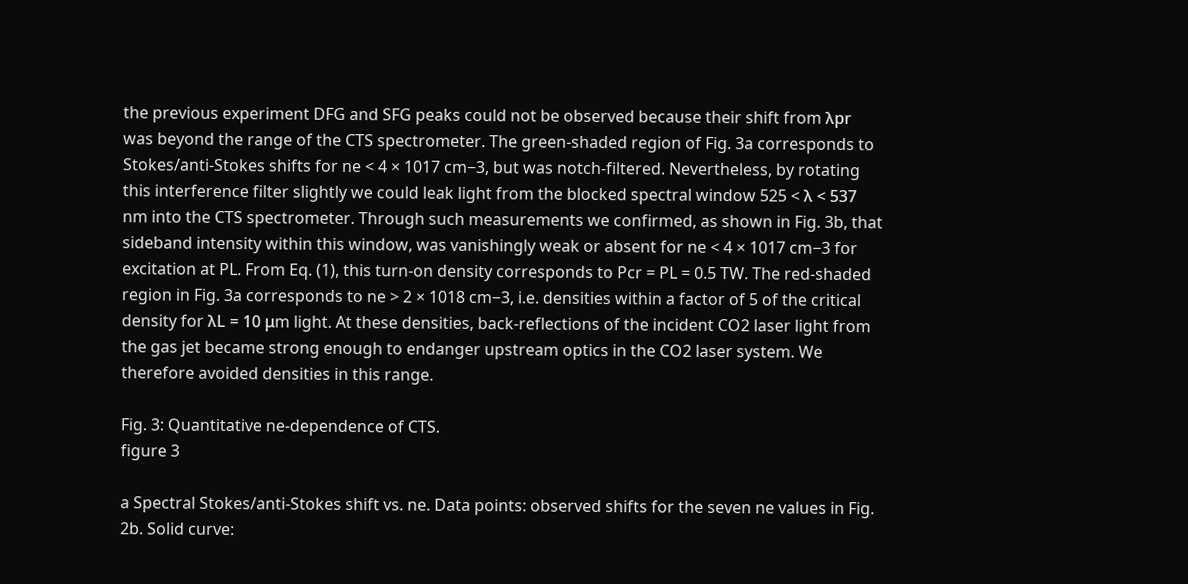the previous experiment DFG and SFG peaks could not be observed because their shift from λpr was beyond the range of the CTS spectrometer. The green-shaded region of Fig. 3a corresponds to Stokes/anti-Stokes shifts for ne < 4 × 1017 cm−3, but was notch-filtered. Nevertheless, by rotating this interference filter slightly we could leak light from the blocked spectral window 525 < λ < 537 nm into the CTS spectrometer. Through such measurements we confirmed, as shown in Fig. 3b, that sideband intensity within this window, was vanishingly weak or absent for ne < 4 × 1017 cm−3 for excitation at PL. From Eq. (1), this turn-on density corresponds to Pcr = PL = 0.5 TW. The red-shaded region in Fig. 3a corresponds to ne > 2 × 1018 cm−3, i.e. densities within a factor of 5 of the critical density for λL = 10 μm light. At these densities, back-reflections of the incident CO2 laser light from the gas jet became strong enough to endanger upstream optics in the CO2 laser system. We therefore avoided densities in this range.

Fig. 3: Quantitative ne-dependence of CTS.
figure 3

a Spectral Stokes/anti-Stokes shift vs. ne. Data points: observed shifts for the seven ne values in Fig. 2b. Solid curve: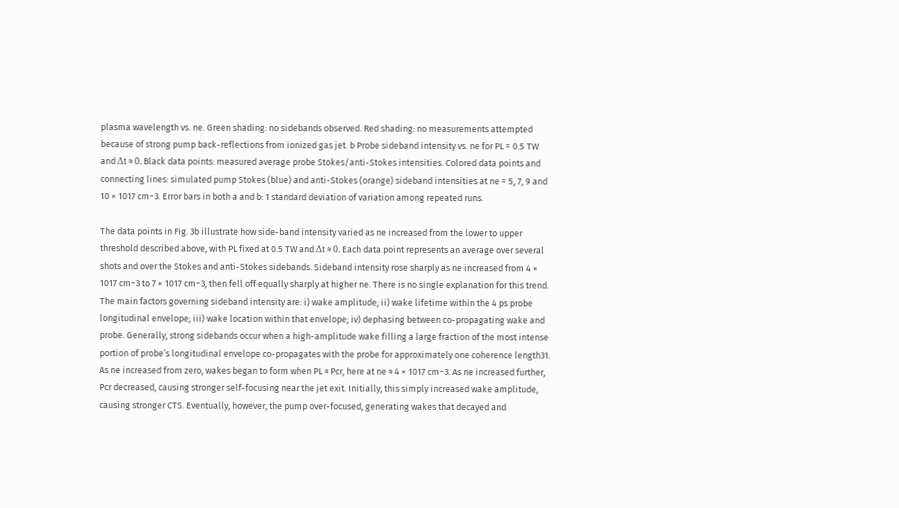plasma wavelength vs. ne. Green shading: no sidebands observed. Red shading: no measurements attempted because of strong pump back-reflections from ionized gas jet. b Probe sideband intensity vs. ne for PL = 0.5 TW and Δt ≈ 0. Black data points: measured average probe Stokes/anti-Stokes intensities. Colored data points and connecting lines: simulated pump Stokes (blue) and anti-Stokes (orange) sideband intensities at ne = 5, 7, 9 and 10 × 1017 cm−3. Error bars in both a and b: 1 standard deviation of variation among repeated runs.

The data points in Fig. 3b illustrate how side-band intensity varied as ne increased from the lower to upper threshold described above, with PL fixed at 0.5 TW and Δt ≈ 0. Each data point represents an average over several shots and over the Stokes and anti-Stokes sidebands. Sideband intensity rose sharply as ne increased from 4 × 1017 cm−3 to 7 × 1017 cm−3, then fell off equally sharply at higher ne. There is no single explanation for this trend. The main factors governing sideband intensity are: i) wake amplitude; ii) wake lifetime within the 4 ps probe longitudinal envelope; iii) wake location within that envelope; iv) dephasing between co-propagating wake and probe. Generally, strong sidebands occur when a high-amplitude wake filling a large fraction of the most intense portion of probe’s longitudinal envelope co-propagates with the probe for approximately one coherence length31. As ne increased from zero, wakes began to form when PL ≈ Pcr, here at ne ≈ 4 × 1017 cm−3. As ne increased further, Pcr decreased, causing stronger self-focusing near the jet exit. Initially, this simply increased wake amplitude, causing stronger CTS. Eventually, however, the pump over-focused, generating wakes that decayed and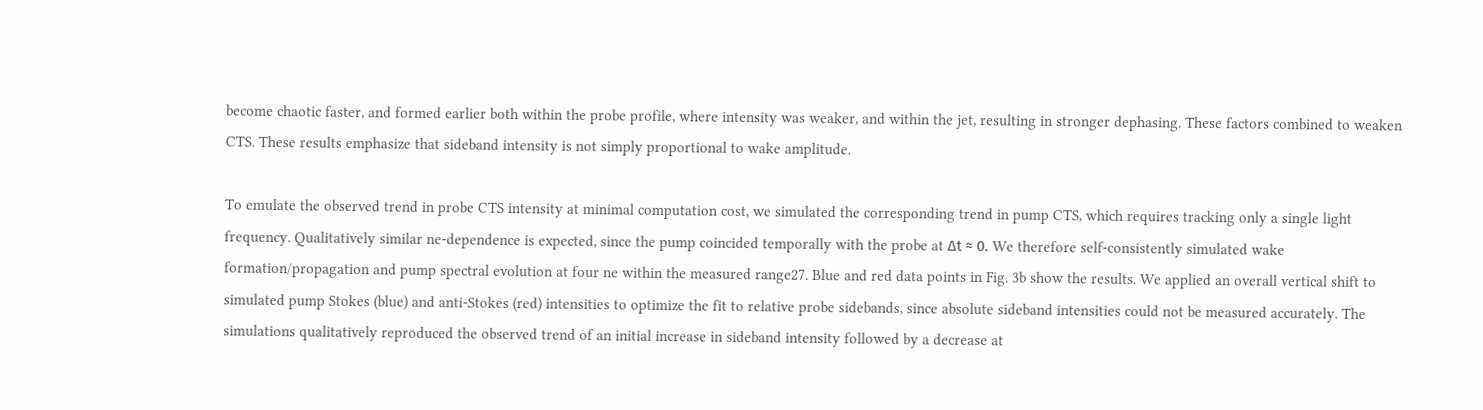become chaotic faster, and formed earlier both within the probe profile, where intensity was weaker, and within the jet, resulting in stronger dephasing. These factors combined to weaken CTS. These results emphasize that sideband intensity is not simply proportional to wake amplitude.

To emulate the observed trend in probe CTS intensity at minimal computation cost, we simulated the corresponding trend in pump CTS, which requires tracking only a single light frequency. Qualitatively similar ne-dependence is expected, since the pump coincided temporally with the probe at Δt ≈ 0. We therefore self-consistently simulated wake formation/propagation and pump spectral evolution at four ne within the measured range27. Blue and red data points in Fig. 3b show the results. We applied an overall vertical shift to simulated pump Stokes (blue) and anti-Stokes (red) intensities to optimize the fit to relative probe sidebands, since absolute sideband intensities could not be measured accurately. The simulations qualitatively reproduced the observed trend of an initial increase in sideband intensity followed by a decrease at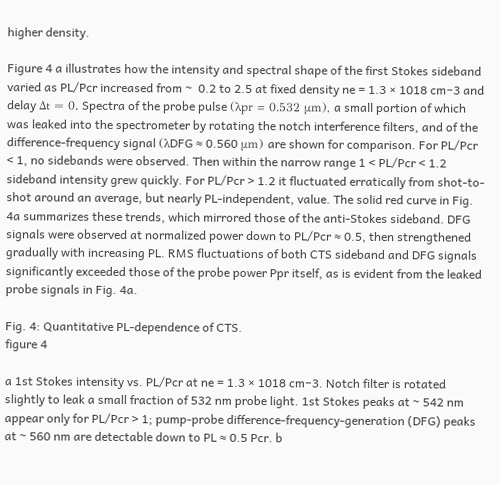higher density.

Figure 4 a illustrates how the intensity and spectral shape of the first Stokes sideband varied as PL/Pcr increased from ~  0.2 to 2.5 at fixed density ne = 1.3 × 1018 cm−3 and delay Δt ≈ 0. Spectra of the probe pulse (λpr = 0.532 μm), a small portion of which was leaked into the spectrometer by rotating the notch interference filters, and of the difference-frequency signal (λDFG ≈ 0.560 μm) are shown for comparison. For PL/Pcr < 1, no sidebands were observed. Then within the narrow range 1 < PL/Pcr < 1.2 sideband intensity grew quickly. For PL/Pcr > 1.2 it fluctuated erratically from shot-to-shot around an average, but nearly PL-independent, value. The solid red curve in Fig. 4a summarizes these trends, which mirrored those of the anti-Stokes sideband. DFG signals were observed at normalized power down to PL/Pcr ≈ 0.5, then strengthened gradually with increasing PL. RMS fluctuations of both CTS sideband and DFG signals significantly exceeded those of the probe power Ppr itself, as is evident from the leaked probe signals in Fig. 4a.

Fig. 4: Quantitative PL-dependence of CTS.
figure 4

a 1st Stokes intensity vs. PL/Pcr at ne = 1.3 × 1018 cm−3. Notch filter is rotated slightly to leak a small fraction of 532 nm probe light. 1st Stokes peaks at ~ 542 nm appear only for PL/Pcr > 1; pump-probe difference-frequency-generation (DFG) peaks at ~ 560 nm are detectable down to PL ≈ 0.5 Pcr. b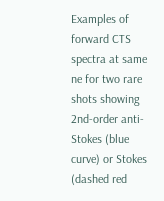Examples of forward CTS spectra at same ne for two rare shots showing 2nd-order anti-Stokes (blue curve) or Stokes (dashed red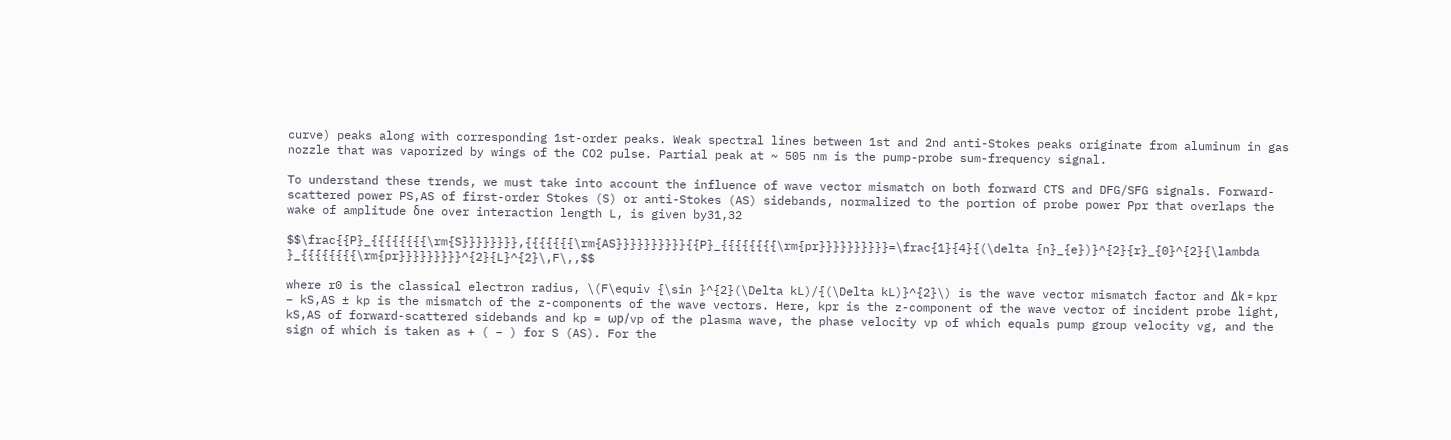curve) peaks along with corresponding 1st-order peaks. Weak spectral lines between 1st and 2nd anti-Stokes peaks originate from aluminum in gas nozzle that was vaporized by wings of the CO2 pulse. Partial peak at ~ 505 nm is the pump-probe sum-frequency signal.

To understand these trends, we must take into account the influence of wave vector mismatch on both forward CTS and DFG/SFG signals. Forward-scattered power PS,AS of first-order Stokes (S) or anti-Stokes (AS) sidebands, normalized to the portion of probe power Ppr that overlaps the wake of amplitude δne over interaction length L, is given by31,32

$$\frac{{P}_{{{{{{{{\rm{S}}}}}}}},{{{{{{{\rm{AS}}}}}}}}}}{{P}_{{{{{{{{\rm{pr}}}}}}}}}}=\frac{1}{4}{(\delta {n}_{e})}^{2}{r}_{0}^{2}{\lambda }_{{{{{{{{\rm{pr}}}}}}}}}^{2}{L}^{2}\,F\,,$$

where r0 is the classical electron radius, \(F\equiv {\sin }^{2}(\Delta kL)/{(\Delta kL)}^{2}\) is the wave vector mismatch factor and Δk = kpr − kS,AS ± kp is the mismatch of the z-components of the wave vectors. Here, kpr is the z-component of the wave vector of incident probe light, kS,AS of forward-scattered sidebands and kp = ωp/vp of the plasma wave, the phase velocity vp of which equals pump group velocity vg, and the sign of which is taken as + ( − ) for S (AS). For the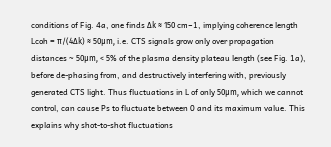conditions of Fig. 4a, one finds Δk ≈ 150 cm−1, implying coherence length Lcoh = π/(4Δk) ≈ 50μm, i.e. CTS signals grow only over propagation distances ~ 50μm, < 5% of the plasma density plateau length (see Fig. 1a), before de-phasing from, and destructively interfering with, previously generated CTS light. Thus fluctuations in L of only 50μm, which we cannot control, can cause Ps to fluctuate between 0 and its maximum value. This explains why shot-to-shot fluctuations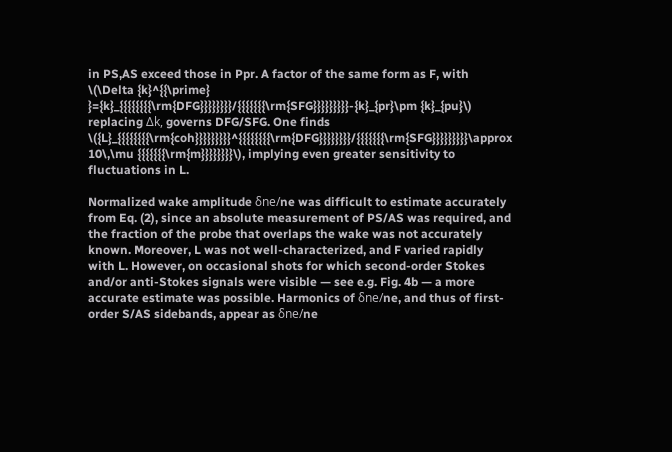in PS,AS exceed those in Ppr. A factor of the same form as F, with \(\Delta {k}^{{\prime} }={k}_{{{{{{{{\rm{DFG}}}}}}}}/{{{{{{{\rm{SFG}}}}}}}}}-{k}_{pr}\pm {k}_{pu}\) replacing Δk, governs DFG/SFG. One finds \({L}_{{{{{{{{\rm{coh}}}}}}}}}^{{{{{{{{\rm{DFG}}}}}}}}/{{{{{{{\rm{SFG}}}}}}}}}\approx 10\,\mu {{{{{{{\rm{m}}}}}}}}\), implying even greater sensitivity to fluctuations in L.

Normalized wake amplitude δne/ne was difficult to estimate accurately from Eq. (2), since an absolute measurement of PS/AS was required, and the fraction of the probe that overlaps the wake was not accurately known. Moreover, L was not well-characterized, and F varied rapidly with L. However, on occasional shots for which second-order Stokes and/or anti-Stokes signals were visible — see e.g. Fig. 4b — a more accurate estimate was possible. Harmonics of δne/ne, and thus of first-order S/AS sidebands, appear as δne/ne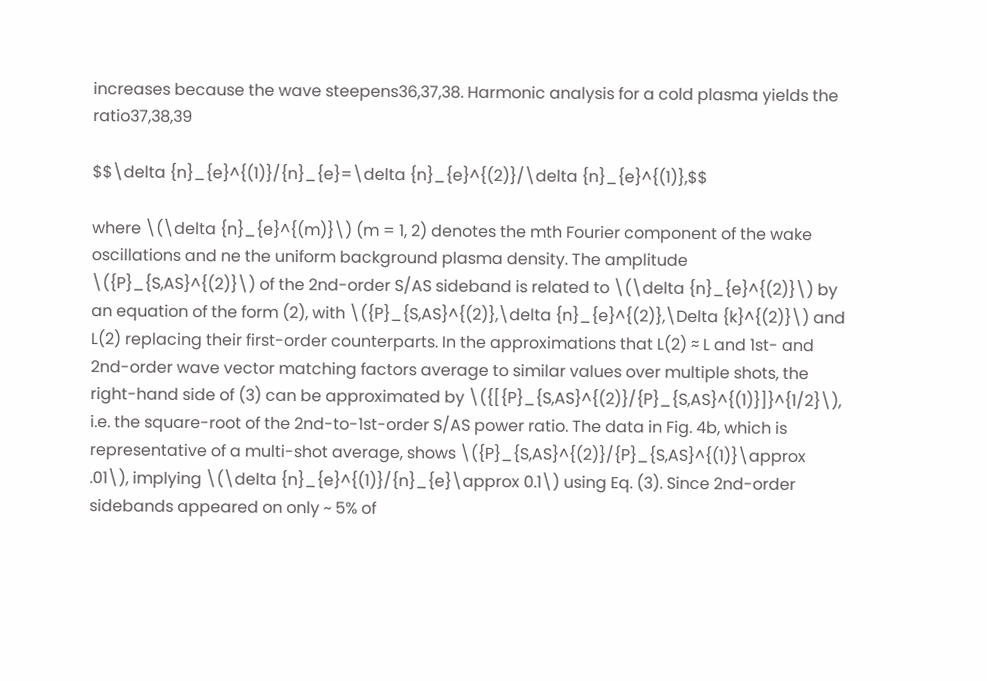increases because the wave steepens36,37,38. Harmonic analysis for a cold plasma yields the ratio37,38,39

$$\delta {n}_{e}^{(1)}/{n}_{e}=\delta {n}_{e}^{(2)}/\delta {n}_{e}^{(1)},$$

where \(\delta {n}_{e}^{(m)}\) (m = 1, 2) denotes the mth Fourier component of the wake oscillations and ne the uniform background plasma density. The amplitude \({P}_{S,AS}^{(2)}\) of the 2nd-order S/AS sideband is related to \(\delta {n}_{e}^{(2)}\) by an equation of the form (2), with \({P}_{S,AS}^{(2)},\delta {n}_{e}^{(2)},\Delta {k}^{(2)}\) and L(2) replacing their first-order counterparts. In the approximations that L(2) ≈ L and 1st- and 2nd-order wave vector matching factors average to similar values over multiple shots, the right-hand side of (3) can be approximated by \({[{P}_{S,AS}^{(2)}/{P}_{S,AS}^{(1)}]}^{1/2}\), i.e. the square-root of the 2nd-to-1st-order S/AS power ratio. The data in Fig. 4b, which is representative of a multi-shot average, shows \({P}_{S,AS}^{(2)}/{P}_{S,AS}^{(1)}\approx .01\), implying \(\delta {n}_{e}^{(1)}/{n}_{e}\approx 0.1\) using Eq. (3). Since 2nd-order sidebands appeared on only ~ 5% of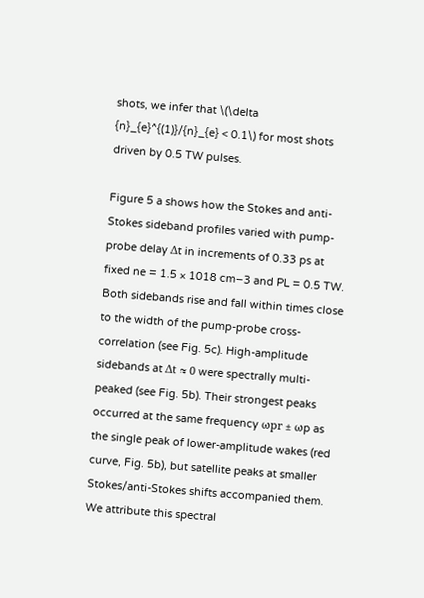shots, we infer that \(\delta {n}_{e}^{(1)}/{n}_{e} < 0.1\) for most shots driven by 0.5 TW pulses.

Figure 5 a shows how the Stokes and anti-Stokes sideband profiles varied with pump-probe delay Δt in increments of 0.33 ps at fixed ne = 1.5 × 1018 cm−3 and PL = 0.5 TW. Both sidebands rise and fall within times close to the width of the pump-probe cross-correlation (see Fig. 5c). High-amplitude sidebands at Δt ≈ 0 were spectrally multi-peaked (see Fig. 5b). Their strongest peaks occurred at the same frequency ωpr ± ωp as the single peak of lower-amplitude wakes (red curve, Fig. 5b), but satellite peaks at smaller Stokes/anti-Stokes shifts accompanied them. We attribute this spectral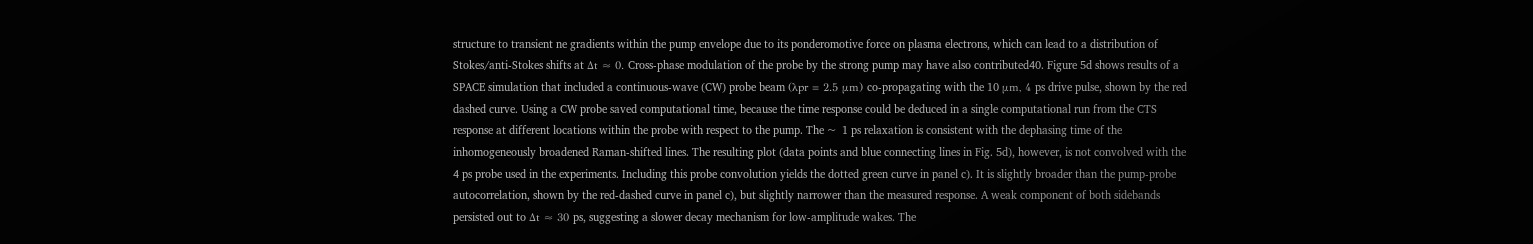structure to transient ne gradients within the pump envelope due to its ponderomotive force on plasma electrons, which can lead to a distribution of Stokes/anti-Stokes shifts at Δt ≈ 0. Cross-phase modulation of the probe by the strong pump may have also contributed40. Figure 5d shows results of a SPACE simulation that included a continuous-wave (CW) probe beam (λpr = 2.5 μm) co-propagating with the 10 μm, 4 ps drive pulse, shown by the red dashed curve. Using a CW probe saved computational time, because the time response could be deduced in a single computational run from the CTS response at different locations within the probe with respect to the pump. The ~  1 ps relaxation is consistent with the dephasing time of the inhomogeneously broadened Raman-shifted lines. The resulting plot (data points and blue connecting lines in Fig. 5d), however, is not convolved with the 4 ps probe used in the experiments. Including this probe convolution yields the dotted green curve in panel c). It is slightly broader than the pump-probe autocorrelation, shown by the red-dashed curve in panel c), but slightly narrower than the measured response. A weak component of both sidebands persisted out to Δt ≈ 30 ps, suggesting a slower decay mechanism for low-amplitude wakes. The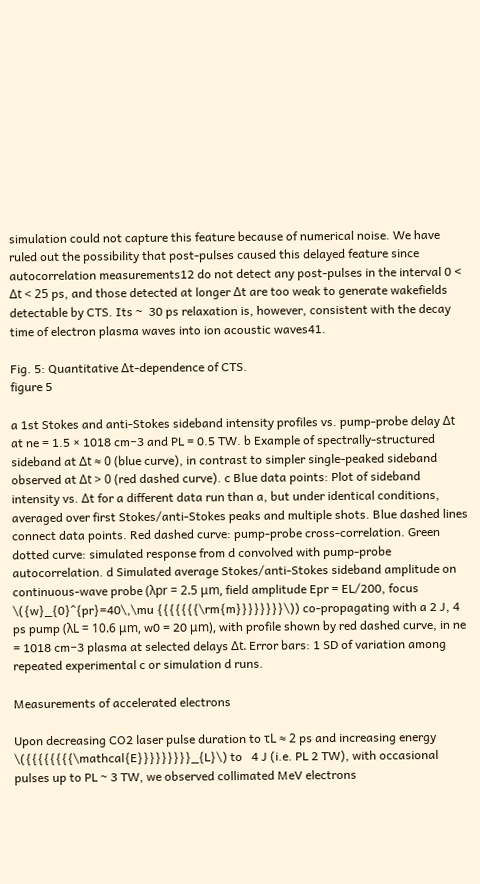simulation could not capture this feature because of numerical noise. We have ruled out the possibility that post-pulses caused this delayed feature since autocorrelation measurements12 do not detect any post-pulses in the interval 0 < Δt < 25 ps, and those detected at longer Δt are too weak to generate wakefields detectable by CTS. Its ~  30 ps relaxation is, however, consistent with the decay time of electron plasma waves into ion acoustic waves41.

Fig. 5: Quantitative Δt-dependence of CTS.
figure 5

a 1st Stokes and anti-Stokes sideband intensity profiles vs. pump-probe delay Δt at ne = 1.5 × 1018 cm−3 and PL = 0.5 TW. b Example of spectrally-structured sideband at Δt ≈ 0 (blue curve), in contrast to simpler single-peaked sideband observed at Δt > 0 (red dashed curve). c Blue data points: Plot of sideband intensity vs. Δt for a different data run than a, but under identical conditions, averaged over first Stokes/anti-Stokes peaks and multiple shots. Blue dashed lines connect data points. Red dashed curve: pump-probe cross-correlation. Green dotted curve: simulated response from d convolved with pump-probe autocorrelation. d Simulated average Stokes/anti-Stokes sideband amplitude on continuous-wave probe (λpr = 2.5 μm, field amplitude Epr = EL/200, focus \({w}_{0}^{pr}=40\,\mu {{{{{{{\rm{m}}}}}}}}\)) co-propagating with a 2 J, 4 ps pump (λL = 10.6 μm, w0 = 20 μm), with profile shown by red dashed curve, in ne = 1018 cm−3 plasma at selected delays Δt. Error bars: 1 SD of variation among repeated experimental c or simulation d runs.

Measurements of accelerated electrons

Upon decreasing CO2 laser pulse duration to τL ≈ 2 ps and increasing energy \({{{{{{{{\mathcal{E}}}}}}}}}_{L}\) to   4 J (i.e. PL 2 TW), with occasional pulses up to PL ~ 3 TW, we observed collimated MeV electrons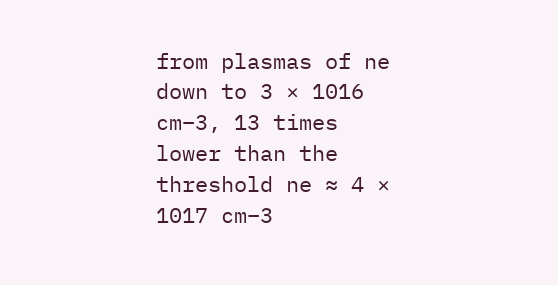from plasmas of ne down to 3 × 1016 cm−3, 13 times lower than the threshold ne ≈ 4 × 1017 cm−3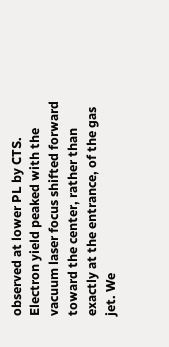observed at lower PL by CTS. Electron yield peaked with the vacuum laser focus shifted forward toward the center, rather than exactly at the entrance, of the gas jet. We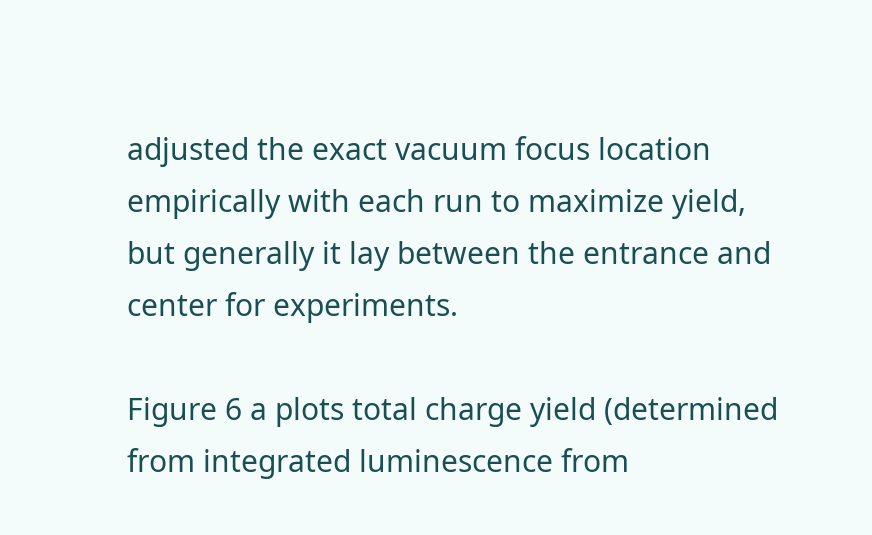adjusted the exact vacuum focus location empirically with each run to maximize yield, but generally it lay between the entrance and center for experiments.

Figure 6 a plots total charge yield (determined from integrated luminescence from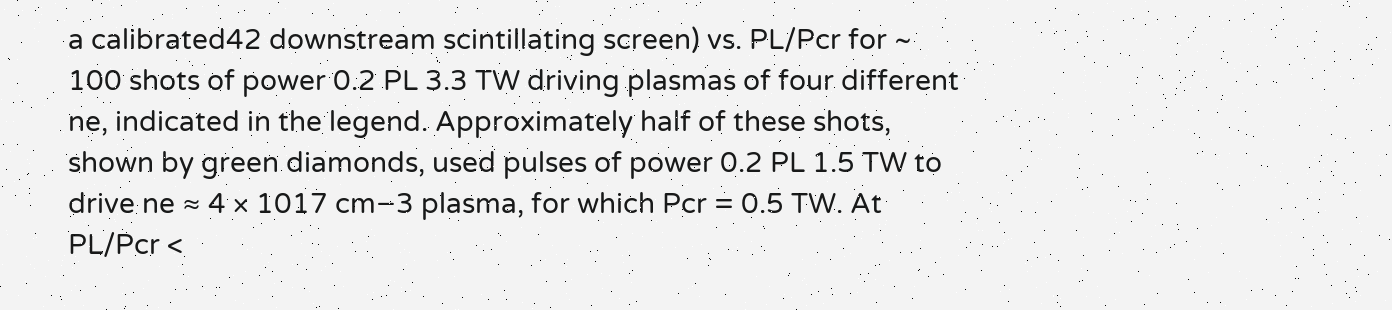a calibrated42 downstream scintillating screen) vs. PL/Pcr for ~  100 shots of power 0.2 PL 3.3 TW driving plasmas of four different ne, indicated in the legend. Approximately half of these shots, shown by green diamonds, used pulses of power 0.2 PL 1.5 TW to drive ne ≈ 4 × 1017 cm−3 plasma, for which Pcr = 0.5 TW. At PL/Pcr <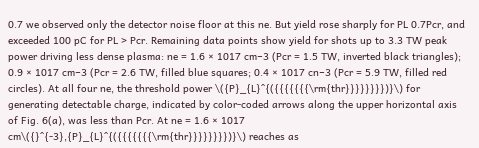0.7 we observed only the detector noise floor at this ne. But yield rose sharply for PL 0.7Pcr, and exceeded 100 pC for PL > Pcr. Remaining data points show yield for shots up to 3.3 TW peak power driving less dense plasma: ne = 1.6 × 1017 cm−3 (Pcr = 1.5 TW, inverted black triangles); 0.9 × 1017 cm−3 (Pcr = 2.6 TW, filled blue squares; 0.4 × 1017 cn−3 (Pcr = 5.9 TW, filled red circles). At all four ne, the threshold power \({P}_{L}^{({{{{{{{\rm{thr}}}}}}}})}\) for generating detectable charge, indicated by color-coded arrows along the upper horizontal axis of Fig. 6(a), was less than Pcr. At ne = 1.6 × 1017 cm\({}^{-3},{P}_{L}^{({{{{{{{\rm{thr}}}}}}}})}\) reaches as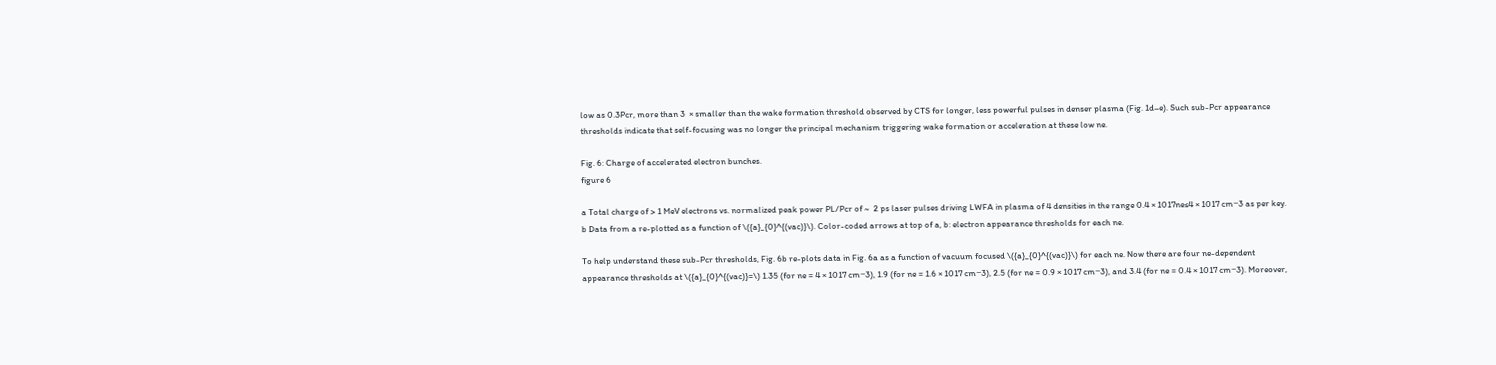low as 0.3Pcr, more than 3  × smaller than the wake formation threshold observed by CTS for longer, less powerful pulses in denser plasma (Fig. 1d–e). Such sub-Pcr appearance thresholds indicate that self-focusing was no longer the principal mechanism triggering wake formation or acceleration at these low ne.

Fig. 6: Charge of accelerated electron bunches.
figure 6

a Total charge of > 1 MeV electrons vs. normalized peak power PL/Pcr of ~  2 ps laser pulses driving LWFA in plasma of 4 densities in the range 0.4 × 1017ne≤4 × 1017 cm−3 as per key. b Data from a re-plotted as a function of \({a}_{0}^{(vac)}\). Color-coded arrows at top of a, b: electron appearance thresholds for each ne.

To help understand these sub-Pcr thresholds, Fig. 6b re-plots data in Fig. 6a as a function of vacuum focused \({a}_{0}^{(vac)}\) for each ne. Now there are four ne-dependent appearance thresholds at \({a}_{0}^{(vac)}=\) 1.35 (for ne = 4 × 1017 cm−3), 1.9 (for ne = 1.6 × 1017 cm−3), 2.5 (for ne = 0.9 × 1017 cm−3), and 3.4 (for ne = 0.4 × 1017 cm−3). Moreover,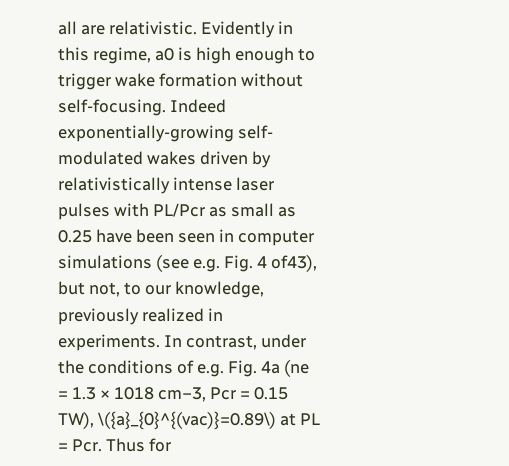all are relativistic. Evidently in this regime, a0 is high enough to trigger wake formation without self-focusing. Indeed exponentially-growing self-modulated wakes driven by relativistically intense laser pulses with PL/Pcr as small as 0.25 have been seen in computer simulations (see e.g. Fig. 4 of43), but not, to our knowledge, previously realized in experiments. In contrast, under the conditions of e.g. Fig. 4a (ne = 1.3 × 1018 cm−3, Pcr = 0.15 TW), \({a}_{0}^{(vac)}=0.89\) at PL = Pcr. Thus for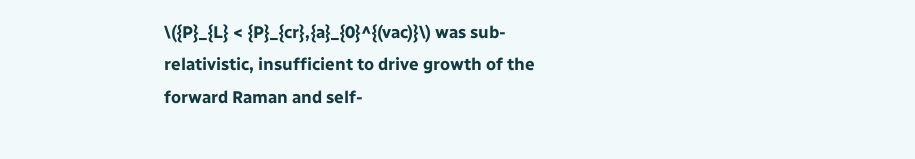\({P}_{L} < {P}_{cr},{a}_{0}^{(vac)}\) was sub-relativistic, insufficient to drive growth of the forward Raman and self-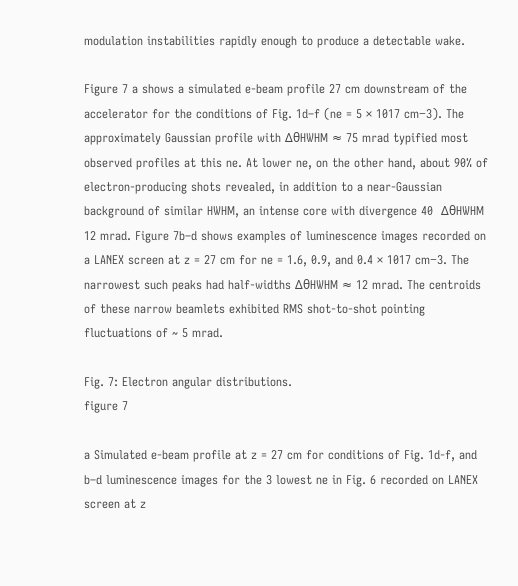modulation instabilities rapidly enough to produce a detectable wake.

Figure 7 a shows a simulated e-beam profile 27 cm downstream of the accelerator for the conditions of Fig. 1d–f (ne = 5 × 1017 cm−3). The approximately Gaussian profile with ΔθHWHM ≈ 75 mrad typified most observed profiles at this ne. At lower ne, on the other hand, about 90% of electron-producing shots revealed, in addition to a near-Gaussian background of similar HWHM, an intense core with divergence 40  ΔθHWHM 12 mrad. Figure 7b–d shows examples of luminescence images recorded on a LANEX screen at z = 27 cm for ne = 1.6, 0.9, and 0.4 × 1017 cm−3. The narrowest such peaks had half-widths ΔθHWHM ≈ 12 mrad. The centroids of these narrow beamlets exhibited RMS shot-to-shot pointing fluctuations of ~ 5 mrad.

Fig. 7: Electron angular distributions.
figure 7

a Simulated e-beam profile at z = 27 cm for conditions of Fig. 1d-f, and b–d luminescence images for the 3 lowest ne in Fig. 6 recorded on LANEX screen at z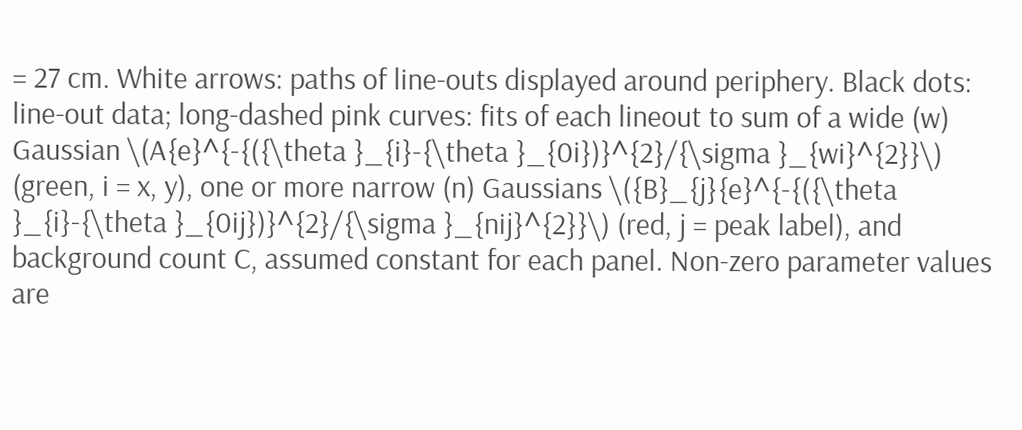= 27 cm. White arrows: paths of line-outs displayed around periphery. Black dots: line-out data; long-dashed pink curves: fits of each lineout to sum of a wide (w) Gaussian \(A{e}^{-{({\theta }_{i}-{\theta }_{0i})}^{2}/{\sigma }_{wi}^{2}}\) (green, i = x, y), one or more narrow (n) Gaussians \({B}_{j}{e}^{-{({\theta }_{i}-{\theta }_{0ij})}^{2}/{\sigma }_{nij}^{2}}\) (red, j = peak label), and background count C, assumed constant for each panel. Non-zero parameter values are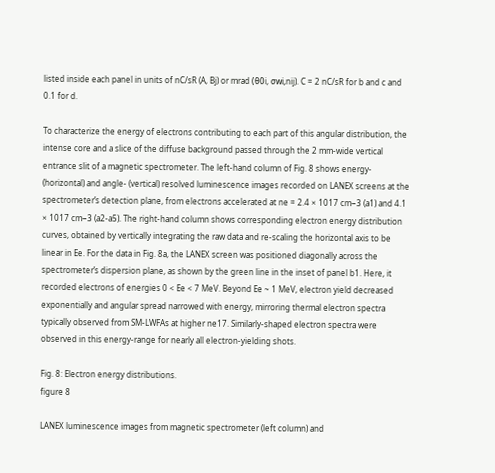listed inside each panel in units of nC/sR (A, Bj) or mrad (θ0i, σwi,nij). C = 2 nC/sR for b and c and 0.1 for d.

To characterize the energy of electrons contributing to each part of this angular distribution, the intense core and a slice of the diffuse background passed through the 2 mm-wide vertical entrance slit of a magnetic spectrometer. The left-hand column of Fig. 8 shows energy- (horizontal) and angle- (vertical) resolved luminescence images recorded on LANEX screens at the spectrometer’s detection plane, from electrons accelerated at ne = 2.4 × 1017 cm−3 (a1) and 4.1 × 1017 cm−3 (a2-a5). The right-hand column shows corresponding electron energy distribution curves, obtained by vertically integrating the raw data and re-scaling the horizontal axis to be linear in Ee. For the data in Fig. 8a, the LANEX screen was positioned diagonally across the spectrometer’s dispersion plane, as shown by the green line in the inset of panel b1. Here, it recorded electrons of energies 0 < Ee < 7 MeV. Beyond Ee ~ 1 MeV, electron yield decreased exponentially and angular spread narrowed with energy, mirroring thermal electron spectra typically observed from SM-LWFAs at higher ne17. Similarly-shaped electron spectra were observed in this energy-range for nearly all electron-yielding shots.

Fig. 8: Electron energy distributions.
figure 8

LANEX luminescence images from magnetic spectrometer (left column) and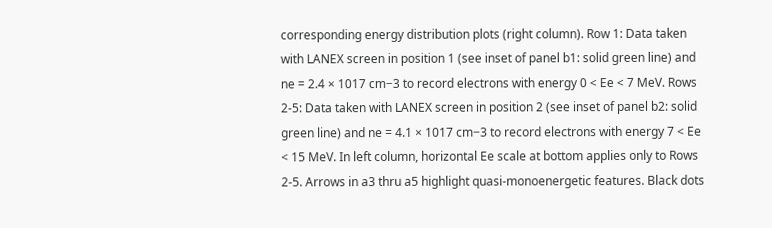corresponding energy distribution plots (right column). Row 1: Data taken with LANEX screen in position 1 (see inset of panel b1: solid green line) and ne = 2.4 × 1017 cm−3 to record electrons with energy 0 < Ee < 7 MeV. Rows 2-5: Data taken with LANEX screen in position 2 (see inset of panel b2: solid green line) and ne = 4.1 × 1017 cm−3 to record electrons with energy 7 < Ee < 15 MeV. In left column, horizontal Ee scale at bottom applies only to Rows 2-5. Arrows in a3 thru a5 highlight quasi-monoenergetic features. Black dots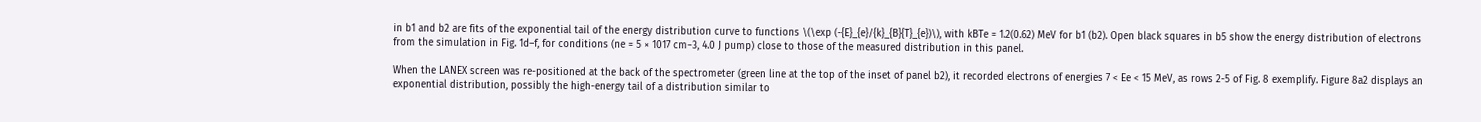in b1 and b2 are fits of the exponential tail of the energy distribution curve to functions \(\exp (-{E}_{e}/{k}_{B}{T}_{e})\), with kBTe = 1.2(0.62) MeV for b1 (b2). Open black squares in b5 show the energy distribution of electrons from the simulation in Fig. 1d–f, for conditions (ne = 5 × 1017 cm−3, 4.0 J pump) close to those of the measured distribution in this panel.

When the LANEX screen was re-positioned at the back of the spectrometer (green line at the top of the inset of panel b2), it recorded electrons of energies 7 < Ee < 15 MeV, as rows 2-5 of Fig. 8 exemplify. Figure 8a2 displays an exponential distribution, possibly the high-energy tail of a distribution similar to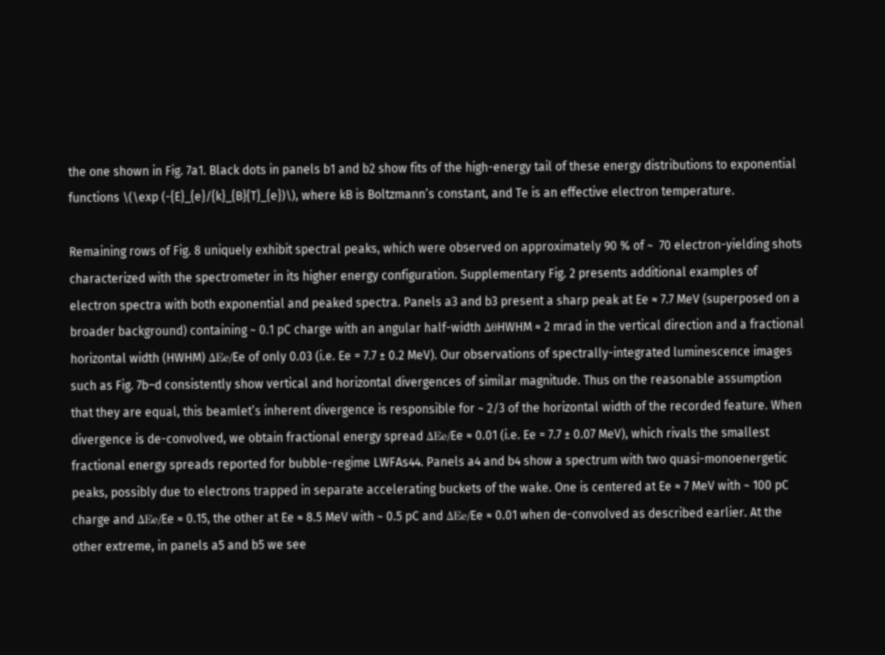the one shown in Fig. 7a1. Black dots in panels b1 and b2 show fits of the high-energy tail of these energy distributions to exponential functions \(\exp (-{E}_{e}/{k}_{B}{T}_{e})\), where kB is Boltzmann’s constant, and Te is an effective electron temperature.

Remaining rows of Fig. 8 uniquely exhibit spectral peaks, which were observed on approximately 90 % of ~  70 electron-yielding shots characterized with the spectrometer in its higher energy configuration. Supplementary Fig. 2 presents additional examples of electron spectra with both exponential and peaked spectra. Panels a3 and b3 present a sharp peak at Ee ≈ 7.7 MeV (superposed on a broader background) containing ~ 0.1 pC charge with an angular half-width ΔθHWHM ≈ 2 mrad in the vertical direction and a fractional horizontal width (HWHM) ΔEe/Ee of only 0.03 (i.e. Ee = 7.7 ± 0.2 MeV). Our observations of spectrally-integrated luminescence images such as Fig. 7b–d consistently show vertical and horizontal divergences of similar magnitude. Thus on the reasonable assumption that they are equal, this beamlet’s inherent divergence is responsible for ~ 2/3 of the horizontal width of the recorded feature. When divergence is de-convolved, we obtain fractional energy spread ΔEe/Ee ≈ 0.01 (i.e. Ee = 7.7 ± 0.07 MeV), which rivals the smallest fractional energy spreads reported for bubble-regime LWFAs44. Panels a4 and b4 show a spectrum with two quasi-monoenergetic peaks, possibly due to electrons trapped in separate accelerating buckets of the wake. One is centered at Ee ≈ 7 MeV with ~ 100 pC charge and ΔEe/Ee ≈ 0.15, the other at Ee ≈ 8.5 MeV with ~ 0.5 pC and ΔEe/Ee ≈ 0.01 when de-convolved as described earlier. At the other extreme, in panels a5 and b5 we see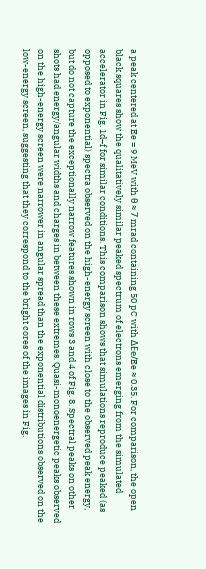a peak centered at Ee = 9 MeV with θ ≈ 7 mrad containing 50 pC with ΔEe/Ee ≈ 0.35. For comparison, the open black squares show the qualitatively similar peaked spectrum of electrons emerging from the simulated accelerator in Fig. 1d–f for similar conditions. This comparison shows that simulations reproduce peaked (as opposed to exponential) spectra observed on the high-energy screen with close to the observed peak energy, but do not capture the exceptionally narrow features shown in rows 3 and 4 of Fig. 8. Spectral peaks on other shots had energy/angular widths and charges in between these extremes. Quasi-monoenergetic peaks observed on the high-energy screen were narrower in angular spread than the exponential distributions observed on the low-energy screen, suggesting that they correspond to the bright cores of the images in Fig.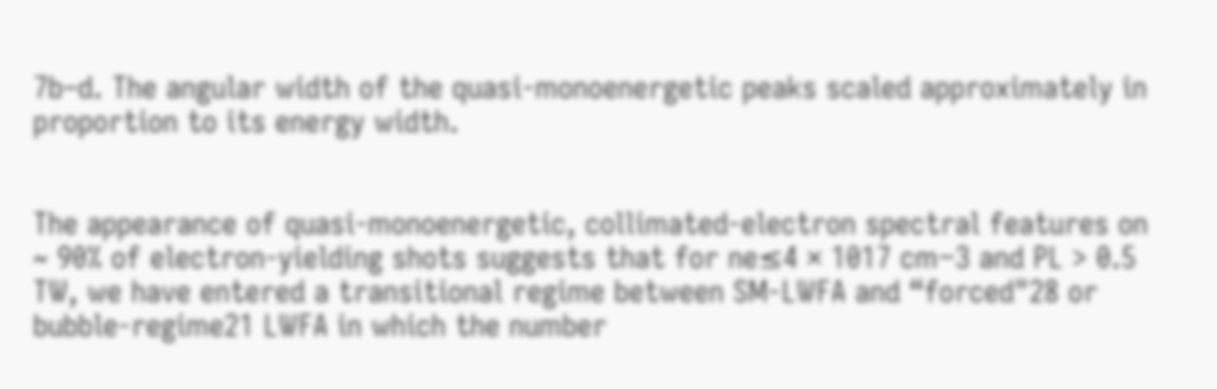7b–d. The angular width of the quasi-monoenergetic peaks scaled approximately in proportion to its energy width.


The appearance of quasi-monoenergetic, collimated-electron spectral features on ~ 90% of electron-yielding shots suggests that for ne≤4 × 1017 cm−3 and PL > 0.5 TW, we have entered a transitional regime between SM-LWFA and “forced"28 or bubble-regime21 LWFA in which the number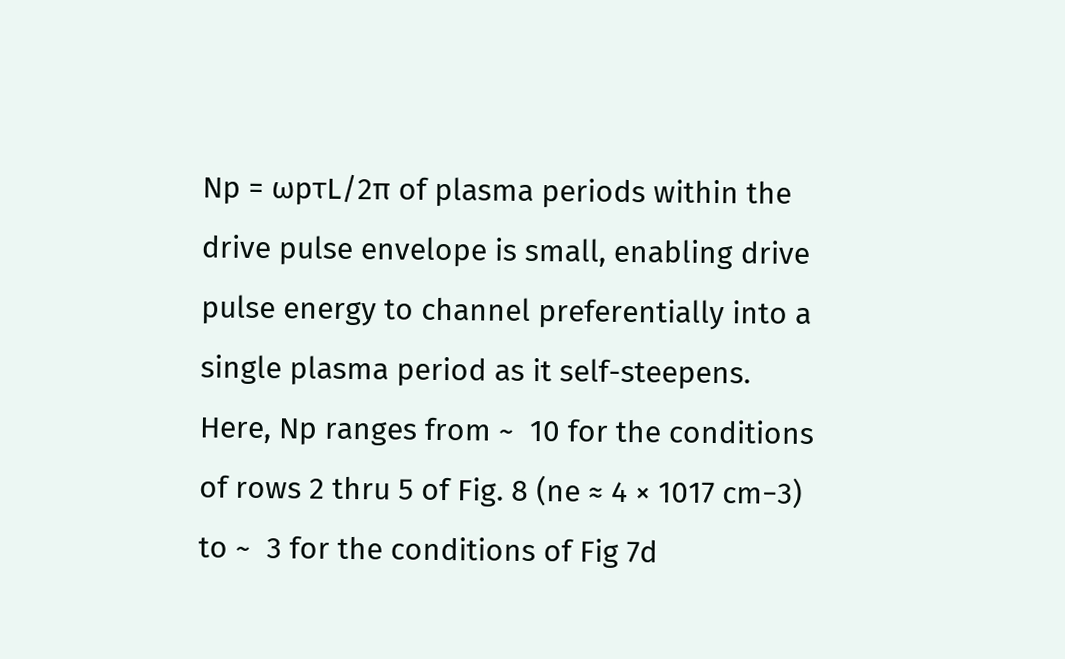Np = ωpτL/2π of plasma periods within the drive pulse envelope is small, enabling drive pulse energy to channel preferentially into a single plasma period as it self-steepens. Here, Np ranges from ~  10 for the conditions of rows 2 thru 5 of Fig. 8 (ne ≈ 4 × 1017 cm−3) to ~  3 for the conditions of Fig 7d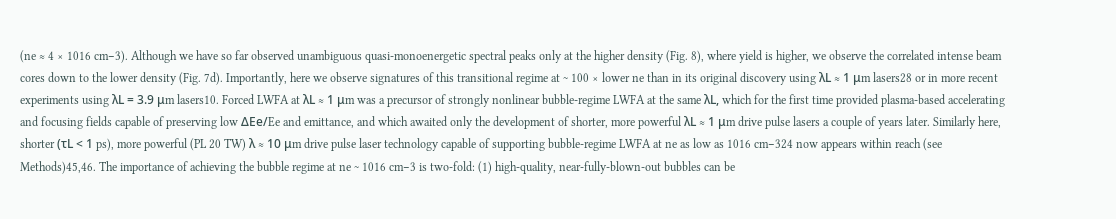(ne ≈ 4 × 1016 cm−3). Although we have so far observed unambiguous quasi-monoenergetic spectral peaks only at the higher density (Fig. 8), where yield is higher, we observe the correlated intense beam cores down to the lower density (Fig. 7d). Importantly, here we observe signatures of this transitional regime at ~ 100 × lower ne than in its original discovery using λL ≈ 1 μm lasers28 or in more recent experiments using λL = 3.9 μm lasers10. Forced LWFA at λL ≈ 1 μm was a precursor of strongly nonlinear bubble-regime LWFA at the same λL, which for the first time provided plasma-based accelerating and focusing fields capable of preserving low ΔEe/Ee and emittance, and which awaited only the development of shorter, more powerful λL ≈ 1 μm drive pulse lasers a couple of years later. Similarly here, shorter (τL < 1 ps), more powerful (PL 20 TW) λ ≈ 10 μm drive pulse laser technology capable of supporting bubble-regime LWFA at ne as low as 1016 cm−324 now appears within reach (see Methods)45,46. The importance of achieving the bubble regime at ne ~ 1016 cm−3 is two-fold: (1) high-quality, near-fully-blown-out bubbles can be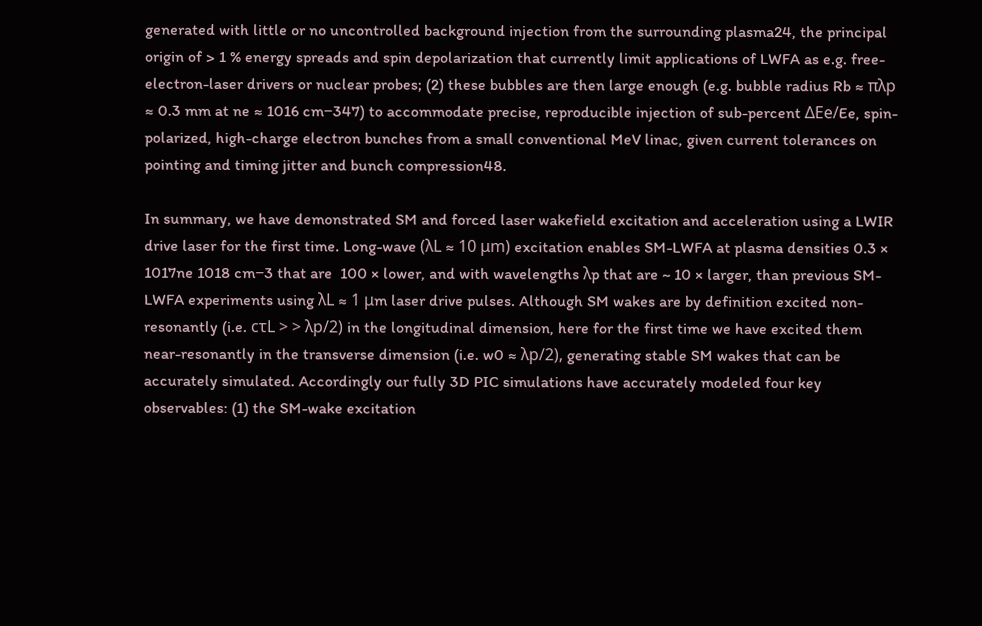generated with little or no uncontrolled background injection from the surrounding plasma24, the principal origin of > 1 % energy spreads and spin depolarization that currently limit applications of LWFA as e.g. free-electron-laser drivers or nuclear probes; (2) these bubbles are then large enough (e.g. bubble radius Rb ≈ πλp ≈ 0.3 mm at ne ≈ 1016 cm−347) to accommodate precise, reproducible injection of sub-percent ΔEe/Ee, spin-polarized, high-charge electron bunches from a small conventional MeV linac, given current tolerances on pointing and timing jitter and bunch compression48.

In summary, we have demonstrated SM and forced laser wakefield excitation and acceleration using a LWIR drive laser for the first time. Long-wave (λL ≈ 10 μm) excitation enables SM-LWFA at plasma densities 0.3 × 1017ne 1018 cm−3 that are  100 × lower, and with wavelengths λp that are ~ 10 × larger, than previous SM-LWFA experiments using λL ≈ 1 μm laser drive pulses. Although SM wakes are by definition excited non-resonantly (i.e. cτL > > λp/2) in the longitudinal dimension, here for the first time we have excited them near-resonantly in the transverse dimension (i.e. w0 ≈ λp/2), generating stable SM wakes that can be accurately simulated. Accordingly our fully 3D PIC simulations have accurately modeled four key observables: (1) the SM-wake excitation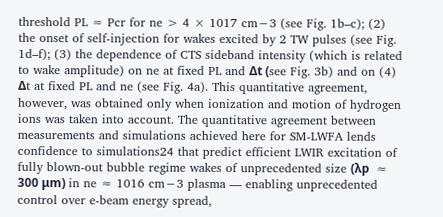threshold PL ≈ Pcr for ne > 4 × 1017 cm−3 (see Fig. 1b–c); (2) the onset of self-injection for wakes excited by 2 TW pulses (see Fig. 1d–f); (3) the dependence of CTS sideband intensity (which is related to wake amplitude) on ne at fixed PL and Δt (see Fig. 3b) and on (4) Δt at fixed PL and ne (see Fig. 4a). This quantitative agreement, however, was obtained only when ionization and motion of hydrogen ions was taken into account. The quantitative agreement between measurements and simulations achieved here for SM-LWFA lends confidence to simulations24 that predict efficient LWIR excitation of fully blown-out bubble regime wakes of unprecedented size (λp  ≈  300 μm) in ne ≈ 1016 cm−3 plasma — enabling unprecedented control over e-beam energy spread,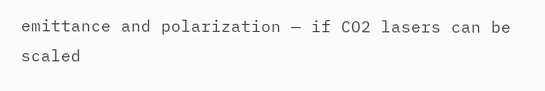emittance and polarization — if CO2 lasers can be scaled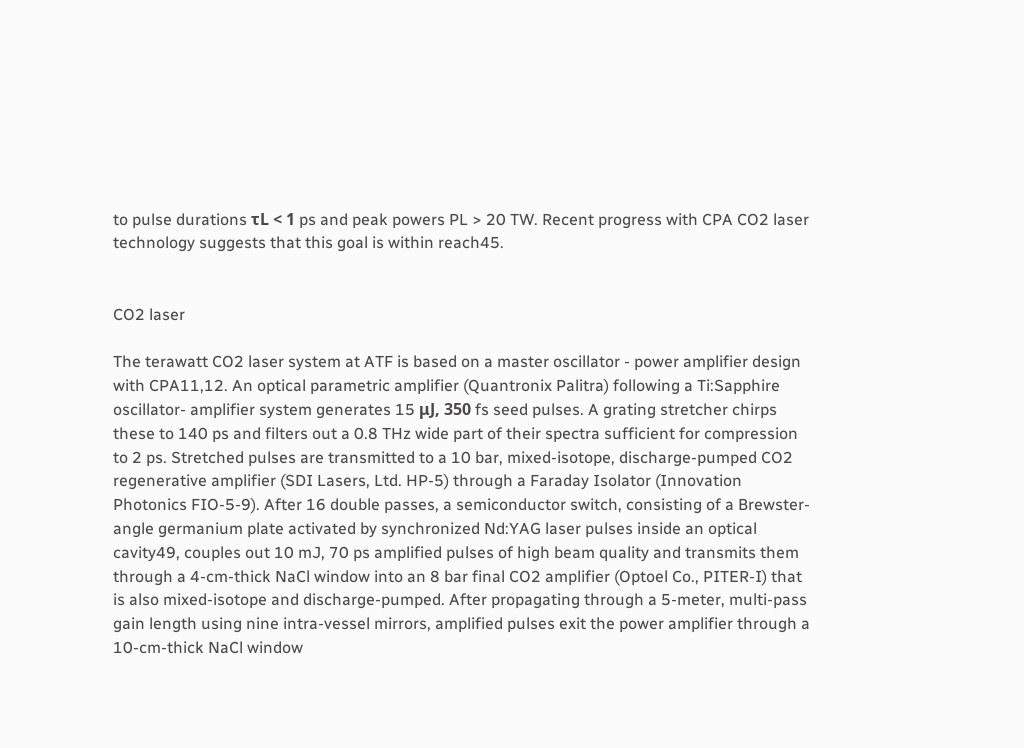to pulse durations τL < 1 ps and peak powers PL > 20 TW. Recent progress with CPA CO2 laser technology suggests that this goal is within reach45.


CO2 laser

The terawatt CO2 laser system at ATF is based on a master oscillator - power amplifier design with CPA11,12. An optical parametric amplifier (Quantronix Palitra) following a Ti:Sapphire oscillator- amplifier system generates 15 μJ, 350 fs seed pulses. A grating stretcher chirps these to 140 ps and filters out a 0.8 THz wide part of their spectra sufficient for compression to 2 ps. Stretched pulses are transmitted to a 10 bar, mixed-isotope, discharge-pumped CO2 regenerative amplifier (SDI Lasers, Ltd. HP-5) through a Faraday Isolator (Innovation Photonics FIO-5-9). After 16 double passes, a semiconductor switch, consisting of a Brewster-angle germanium plate activated by synchronized Nd:YAG laser pulses inside an optical cavity49, couples out 10 mJ, 70 ps amplified pulses of high beam quality and transmits them through a 4-cm-thick NaCl window into an 8 bar final CO2 amplifier (Optoel Co., PITER-I) that is also mixed-isotope and discharge-pumped. After propagating through a 5-meter, multi-pass gain length using nine intra-vessel mirrors, amplified pulses exit the power amplifier through a 10-cm-thick NaCl window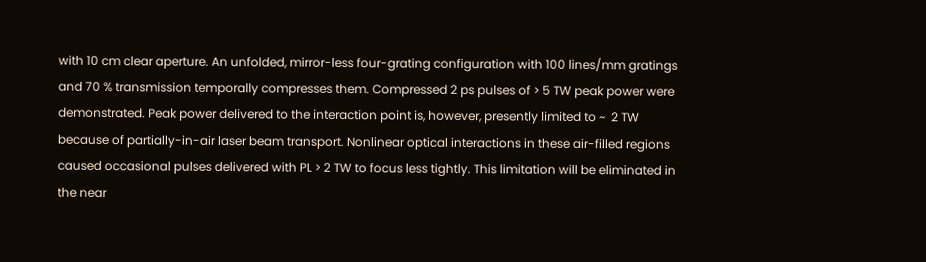with 10 cm clear aperture. An unfolded, mirror-less four-grating configuration with 100 lines/mm gratings and 70 % transmission temporally compresses them. Compressed 2 ps pulses of > 5 TW peak power were demonstrated. Peak power delivered to the interaction point is, however, presently limited to ~  2 TW because of partially-in-air laser beam transport. Nonlinear optical interactions in these air-filled regions caused occasional pulses delivered with PL > 2 TW to focus less tightly. This limitation will be eliminated in the near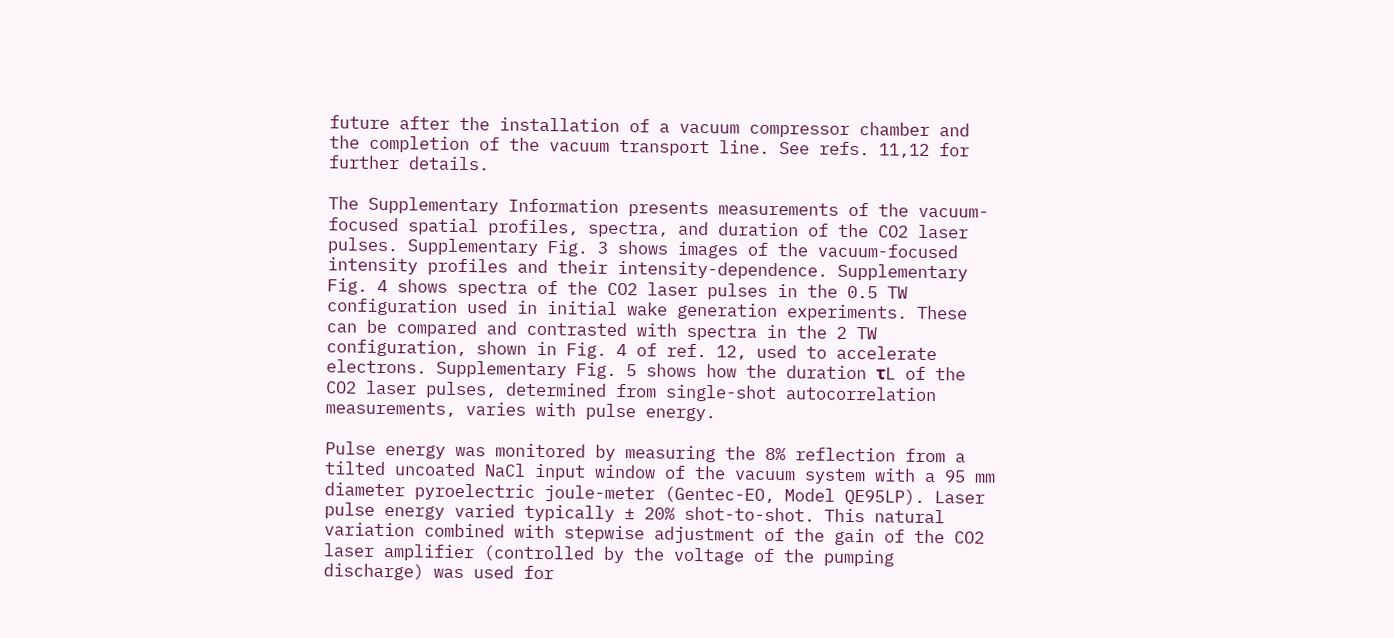future after the installation of a vacuum compressor chamber and the completion of the vacuum transport line. See refs. 11,12 for further details.

The Supplementary Information presents measurements of the vacuum-focused spatial profiles, spectra, and duration of the CO2 laser pulses. Supplementary Fig. 3 shows images of the vacuum-focused intensity profiles and their intensity-dependence. Supplementary Fig. 4 shows spectra of the CO2 laser pulses in the 0.5 TW configuration used in initial wake generation experiments. These can be compared and contrasted with spectra in the 2 TW configuration, shown in Fig. 4 of ref. 12, used to accelerate electrons. Supplementary Fig. 5 shows how the duration τL of the CO2 laser pulses, determined from single-shot autocorrelation measurements, varies with pulse energy.

Pulse energy was monitored by measuring the 8% reflection from a tilted uncoated NaCl input window of the vacuum system with a 95 mm diameter pyroelectric joule-meter (Gentec-EO, Model QE95LP). Laser pulse energy varied typically ± 20% shot-to-shot. This natural variation combined with stepwise adjustment of the gain of the CO2 laser amplifier (controlled by the voltage of the pumping discharge) was used for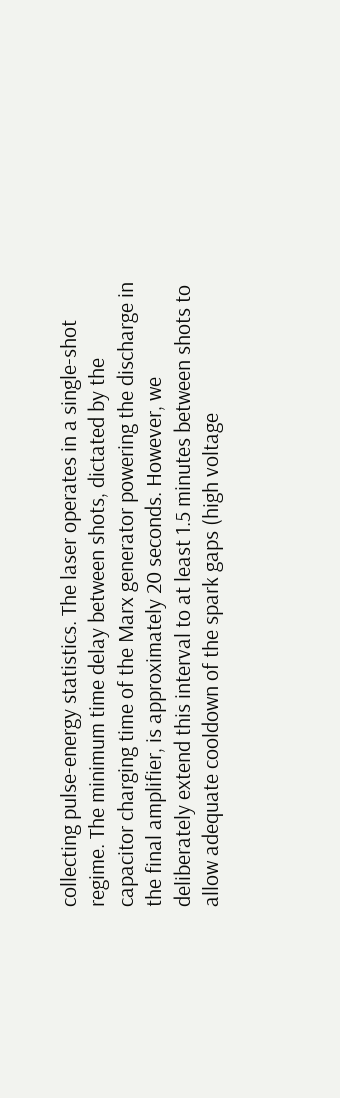collecting pulse-energy statistics. The laser operates in a single-shot regime. The minimum time delay between shots, dictated by the capacitor charging time of the Marx generator powering the discharge in the final amplifier, is approximately 20 seconds. However, we deliberately extend this interval to at least 1.5 minutes between shots to allow adequate cooldown of the spark gaps (high voltage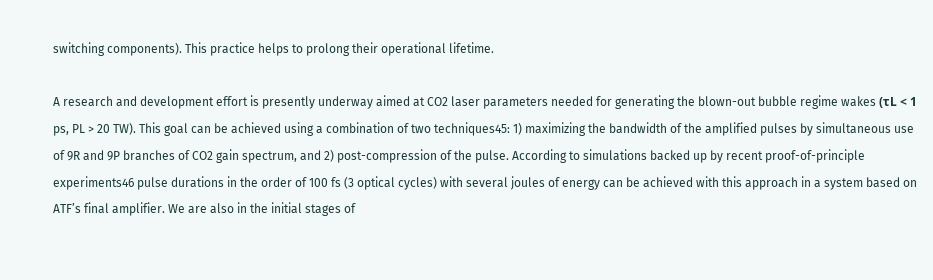switching components). This practice helps to prolong their operational lifetime.

A research and development effort is presently underway aimed at CO2 laser parameters needed for generating the blown-out bubble regime wakes (τL < 1 ps, PL > 20 TW). This goal can be achieved using a combination of two techniques45: 1) maximizing the bandwidth of the amplified pulses by simultaneous use of 9R and 9P branches of CO2 gain spectrum, and 2) post-compression of the pulse. According to simulations backed up by recent proof-of-principle experiments46 pulse durations in the order of 100 fs (3 optical cycles) with several joules of energy can be achieved with this approach in a system based on ATF’s final amplifier. We are also in the initial stages of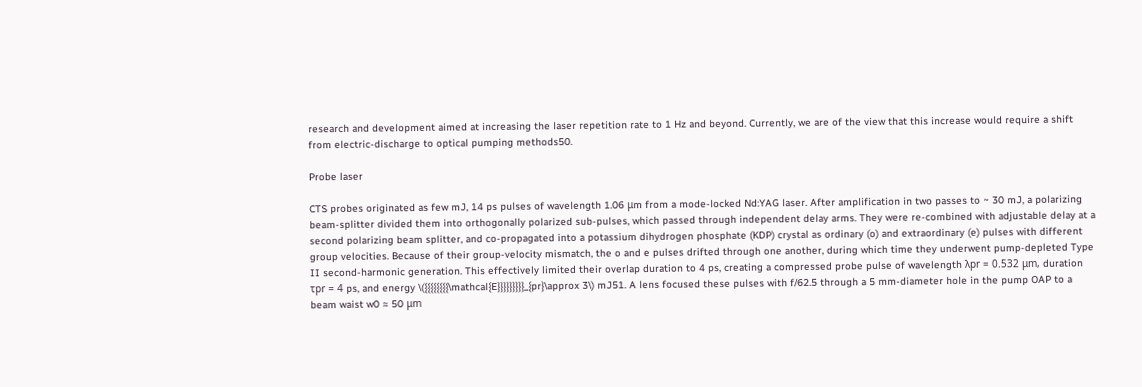research and development aimed at increasing the laser repetition rate to 1 Hz and beyond. Currently, we are of the view that this increase would require a shift from electric-discharge to optical pumping methods50.

Probe laser

CTS probes originated as few mJ, 14 ps pulses of wavelength 1.06 μm from a mode-locked Nd:YAG laser. After amplification in two passes to ~ 30 mJ, a polarizing beam-splitter divided them into orthogonally polarized sub-pulses, which passed through independent delay arms. They were re-combined with adjustable delay at a second polarizing beam splitter, and co-propagated into a potassium dihydrogen phosphate (KDP) crystal as ordinary (o) and extraordinary (e) pulses with different group velocities. Because of their group-velocity mismatch, the o and e pulses drifted through one another, during which time they underwent pump-depleted Type II second-harmonic generation. This effectively limited their overlap duration to 4 ps, creating a compressed probe pulse of wavelength λpr = 0.532 μm, duration τpr = 4 ps, and energy \({{{{{{{{\mathcal{E}}}}}}}}}_{pr}\approx 3\) mJ51. A lens focused these pulses with f/62.5 through a 5 mm-diameter hole in the pump OAP to a beam waist w0 ≈ 50 μm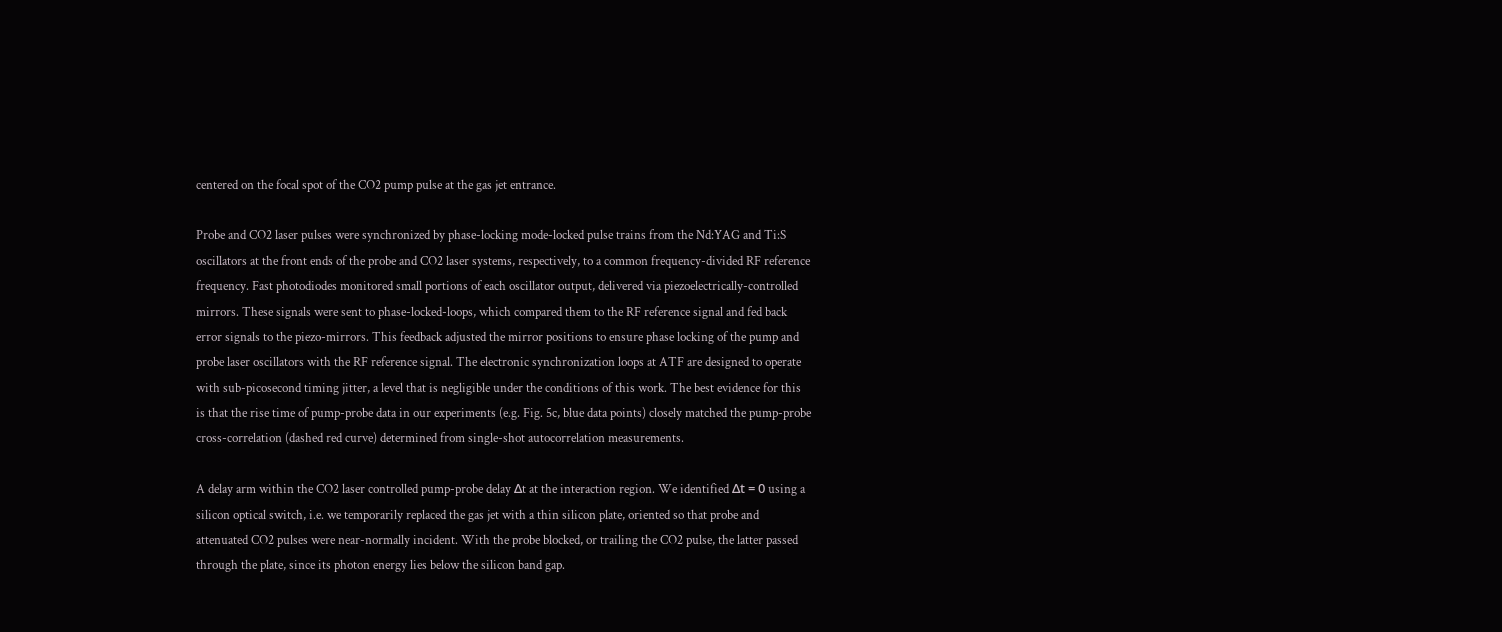centered on the focal spot of the CO2 pump pulse at the gas jet entrance.

Probe and CO2 laser pulses were synchronized by phase-locking mode-locked pulse trains from the Nd:YAG and Ti:S oscillators at the front ends of the probe and CO2 laser systems, respectively, to a common frequency-divided RF reference frequency. Fast photodiodes monitored small portions of each oscillator output, delivered via piezoelectrically-controlled mirrors. These signals were sent to phase-locked-loops, which compared them to the RF reference signal and fed back error signals to the piezo-mirrors. This feedback adjusted the mirror positions to ensure phase locking of the pump and probe laser oscillators with the RF reference signal. The electronic synchronization loops at ATF are designed to operate with sub-picosecond timing jitter, a level that is negligible under the conditions of this work. The best evidence for this is that the rise time of pump-probe data in our experiments (e.g. Fig. 5c, blue data points) closely matched the pump-probe cross-correlation (dashed red curve) determined from single-shot autocorrelation measurements.

A delay arm within the CO2 laser controlled pump-probe delay Δt at the interaction region. We identified Δt = 0 using a silicon optical switch, i.e. we temporarily replaced the gas jet with a thin silicon plate, oriented so that probe and attenuated CO2 pulses were near-normally incident. With the probe blocked, or trailing the CO2 pulse, the latter passed through the plate, since its photon energy lies below the silicon band gap.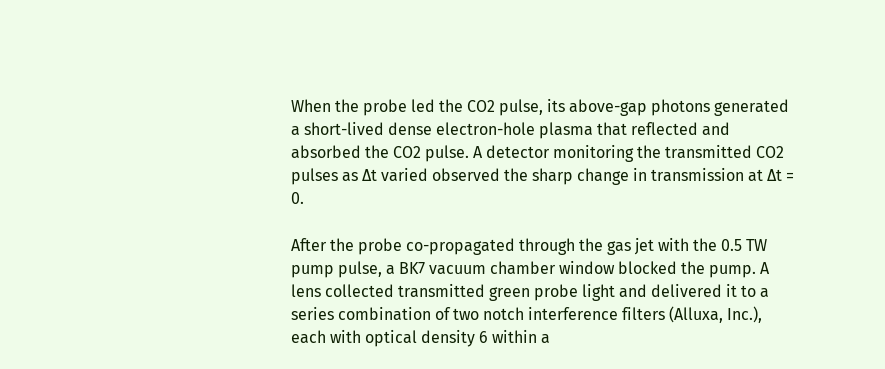When the probe led the CO2 pulse, its above-gap photons generated a short-lived dense electron-hole plasma that reflected and absorbed the CO2 pulse. A detector monitoring the transmitted CO2 pulses as Δt varied observed the sharp change in transmission at Δt = 0.

After the probe co-propagated through the gas jet with the 0.5 TW pump pulse, a BK7 vacuum chamber window blocked the pump. A lens collected transmitted green probe light and delivered it to a series combination of two notch interference filters (Alluxa, Inc.), each with optical density 6 within a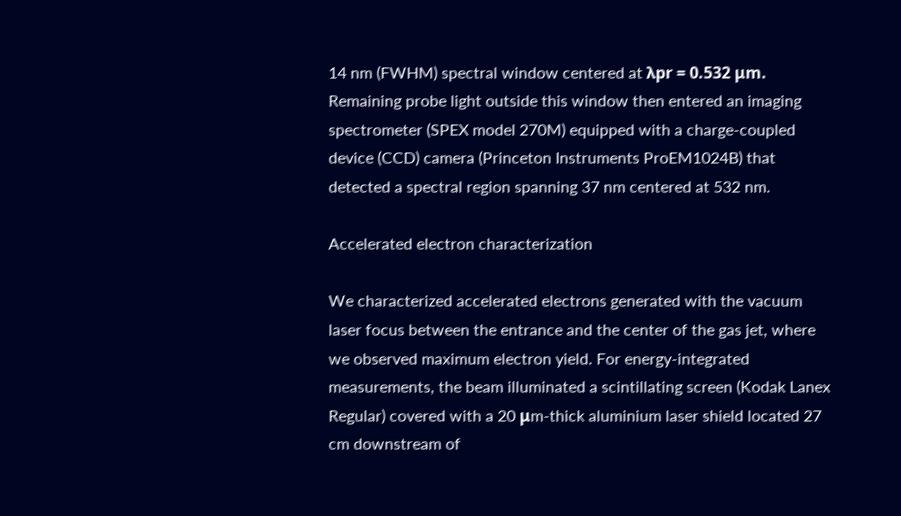14 nm (FWHM) spectral window centered at λpr = 0.532 μm. Remaining probe light outside this window then entered an imaging spectrometer (SPEX model 270M) equipped with a charge-coupled device (CCD) camera (Princeton Instruments ProEM1024B) that detected a spectral region spanning 37 nm centered at 532 nm.

Accelerated electron characterization

We characterized accelerated electrons generated with the vacuum laser focus between the entrance and the center of the gas jet, where we observed maximum electron yield. For energy-integrated measurements, the beam illuminated a scintillating screen (Kodak Lanex Regular) covered with a 20 μm-thick aluminium laser shield located 27 cm downstream of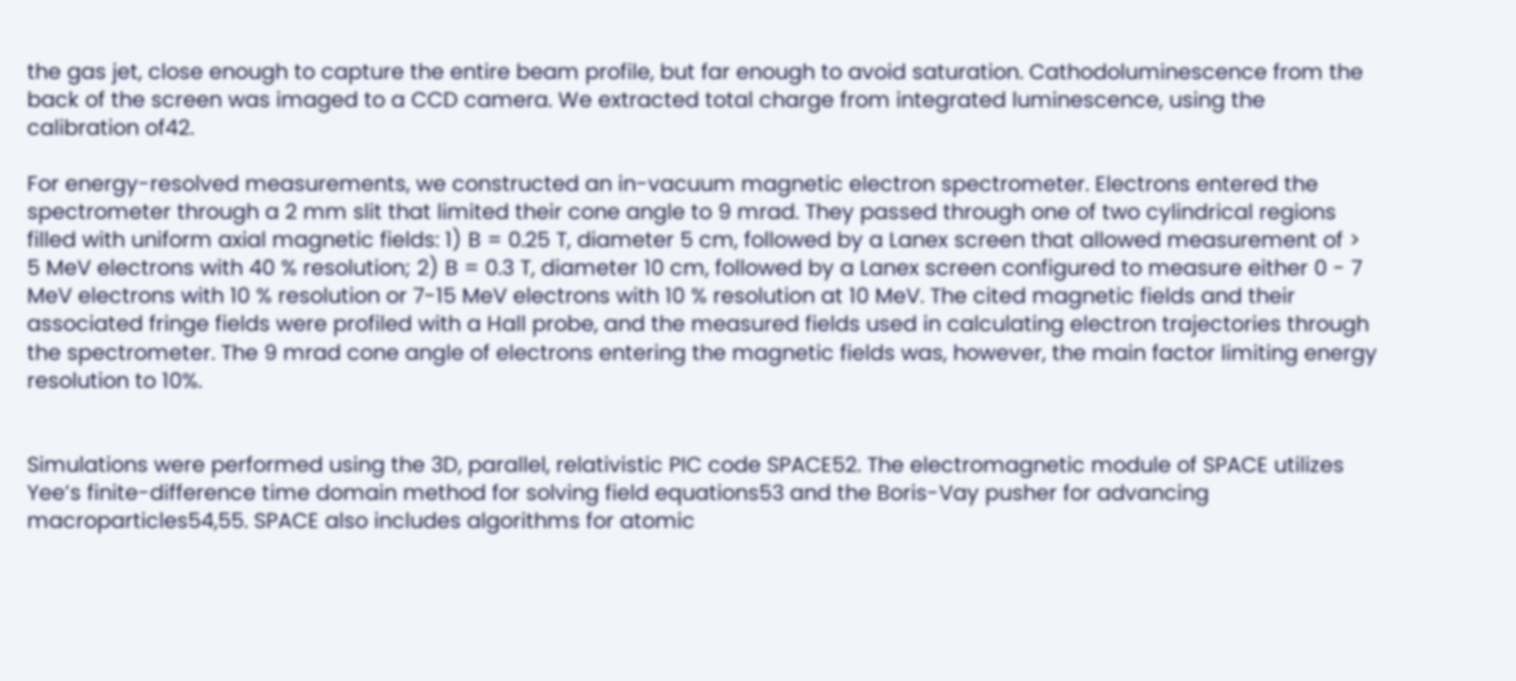the gas jet, close enough to capture the entire beam profile, but far enough to avoid saturation. Cathodoluminescence from the back of the screen was imaged to a CCD camera. We extracted total charge from integrated luminescence, using the calibration of42.

For energy-resolved measurements, we constructed an in-vacuum magnetic electron spectrometer. Electrons entered the spectrometer through a 2 mm slit that limited their cone angle to 9 mrad. They passed through one of two cylindrical regions filled with uniform axial magnetic fields: 1) B = 0.25 T, diameter 5 cm, followed by a Lanex screen that allowed measurement of > 5 MeV electrons with 40 % resolution; 2) B = 0.3 T, diameter 10 cm, followed by a Lanex screen configured to measure either 0 - 7 MeV electrons with 10 % resolution or 7-15 MeV electrons with 10 % resolution at 10 MeV. The cited magnetic fields and their associated fringe fields were profiled with a Hall probe, and the measured fields used in calculating electron trajectories through the spectrometer. The 9 mrad cone angle of electrons entering the magnetic fields was, however, the main factor limiting energy resolution to 10%.


Simulations were performed using the 3D, parallel, relativistic PIC code SPACE52. The electromagnetic module of SPACE utilizes Yee’s finite-difference time domain method for solving field equations53 and the Boris-Vay pusher for advancing macroparticles54,55. SPACE also includes algorithms for atomic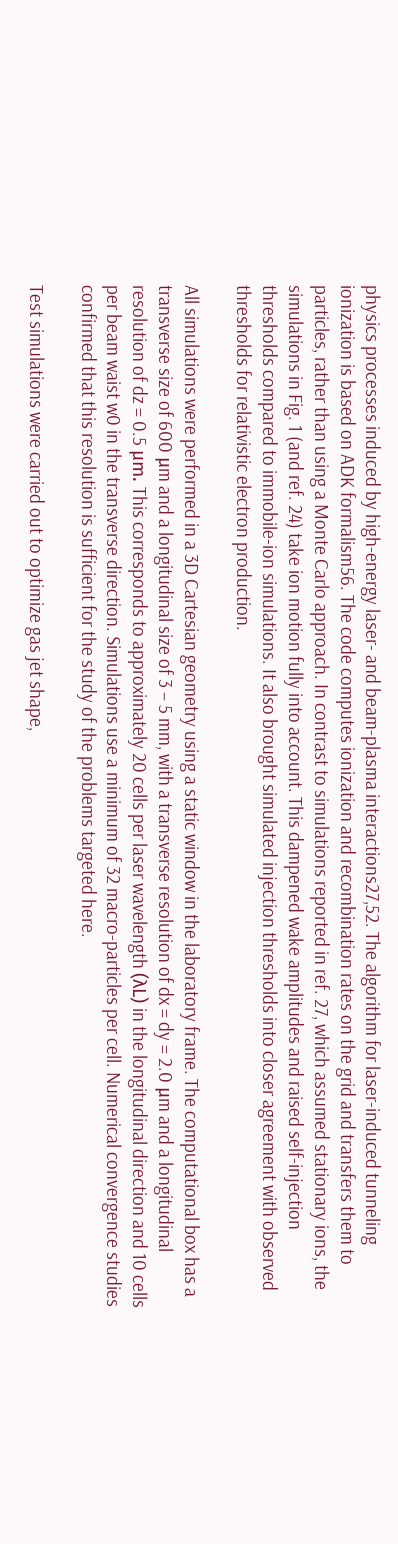physics processes induced by high-energy laser- and beam-plasma interactions27,52. The algorithm for laser-induced tunneling ionization is based on ADK formalism56. The code computes ionization and recombination rates on the grid and transfers them to particles, rather than using a Monte Carlo approach. In contrast to simulations reported in ref. 27, which assumed stationary ions, the simulations in Fig. 1 (and ref. 24) take ion motion fully into account. This dampened wake amplitudes and raised self-injection thresholds compared to immobile-ion simulations. It also brought simulated injection thresholds into closer agreement with observed thresholds for relativistic electron production.

All simulations were performed in a 3D Cartesian geometry using a static window in the laboratory frame. The computational box has a transverse size of 600 μm and a longitudinal size of 3 − 5 mm, with a transverse resolution of dx = dy = 2.0 μm and a longitudinal resolution of dz = 0.5 μm. This corresponds to approximately 20 cells per laser wavelength (λL) in the longitudinal direction and 10 cells per beam waist w0 in the transverse direction. Simulations use a minimum of 32 macro-particles per cell. Numerical convergence studies confirmed that this resolution is sufficient for the study of the problems targeted here.

Test simulations were carried out to optimize gas jet shape,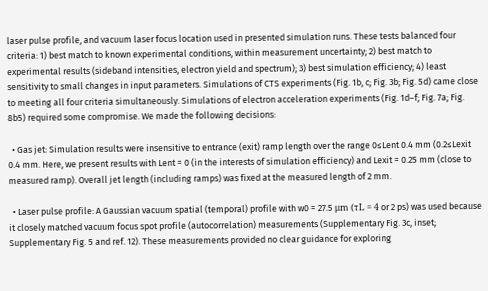laser pulse profile, and vacuum laser focus location used in presented simulation runs. These tests balanced four criteria: 1) best match to known experimental conditions, within measurement uncertainty; 2) best match to experimental results (sideband intensities, electron yield and spectrum); 3) best simulation efficiency; 4) least sensitivity to small changes in input parameters. Simulations of CTS experiments (Fig. 1b, c; Fig. 3b; Fig. 5d) came close to meeting all four criteria simultaneously. Simulations of electron acceleration experiments (Fig. 1d–f; Fig. 7a; Fig. 8b5) required some compromise. We made the following decisions:

  • Gas jet: Simulation results were insensitive to entrance (exit) ramp length over the range 0≤Lent 0.4 mm (0.2≤Lexit 0.4 mm. Here, we present results with Lent = 0 (in the interests of simulation efficiency) and Lexit = 0.25 mm (close to measured ramp). Overall jet length (including ramps) was fixed at the measured length of 2 mm.

  • Laser pulse profile: A Gaussian vacuum spatial (temporal) profile with w0 = 27.5 μm (τL = 4 or 2 ps) was used because it closely matched vacuum focus spot profile (autocorrelation) measurements (Supplementary Fig. 3c, inset; Supplementary Fig. 5 and ref. 12). These measurements provided no clear guidance for exploring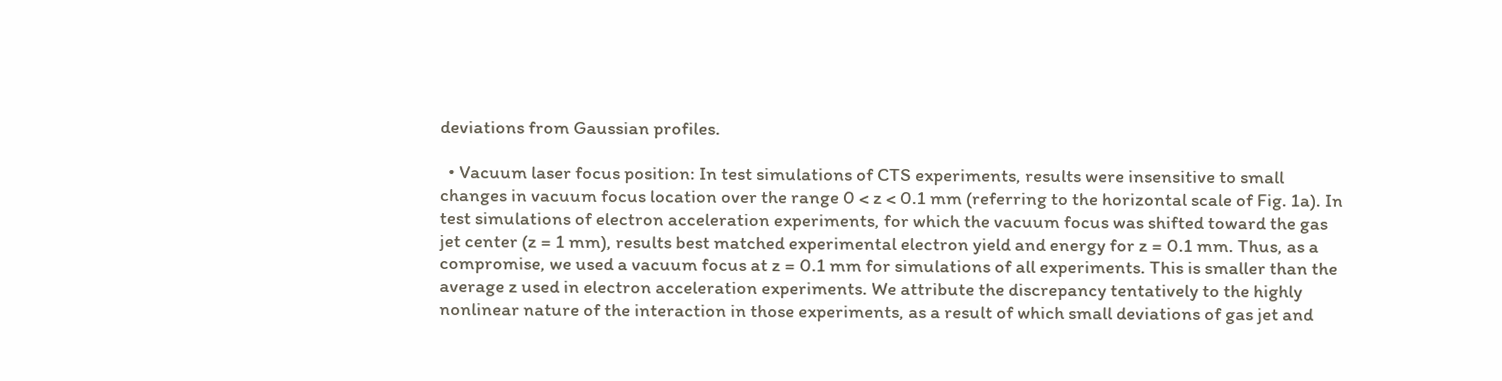deviations from Gaussian profiles.

  • Vacuum laser focus position: In test simulations of CTS experiments, results were insensitive to small changes in vacuum focus location over the range 0 < z < 0.1 mm (referring to the horizontal scale of Fig. 1a). In test simulations of electron acceleration experiments, for which the vacuum focus was shifted toward the gas jet center (z = 1 mm), results best matched experimental electron yield and energy for z = 0.1 mm. Thus, as a compromise, we used a vacuum focus at z = 0.1 mm for simulations of all experiments. This is smaller than the average z used in electron acceleration experiments. We attribute the discrepancy tentatively to the highly nonlinear nature of the interaction in those experiments, as a result of which small deviations of gas jet and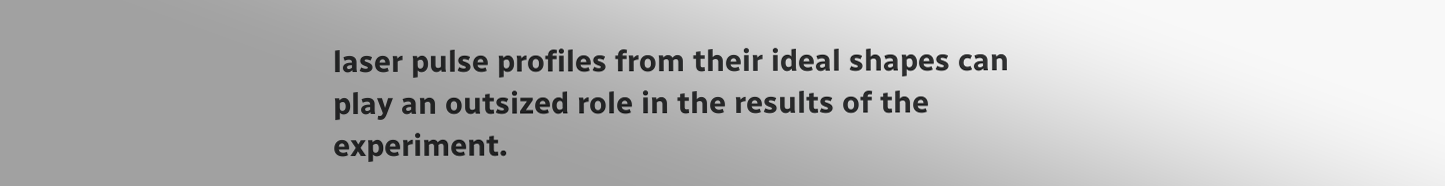laser pulse profiles from their ideal shapes can play an outsized role in the results of the experiment.